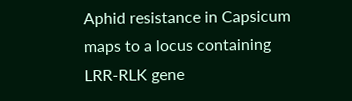Aphid resistance in Capsicum maps to a locus containing LRR-RLK gene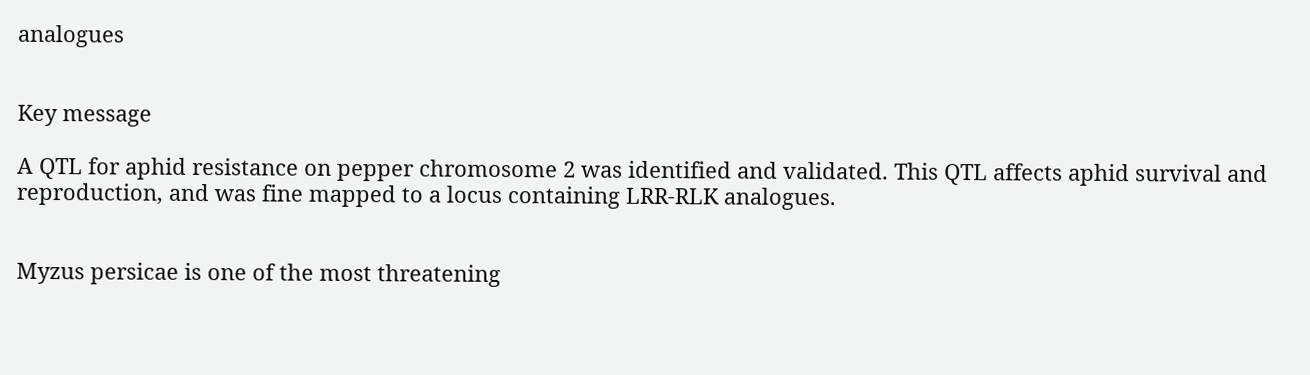analogues


Key message

A QTL for aphid resistance on pepper chromosome 2 was identified and validated. This QTL affects aphid survival and reproduction, and was fine mapped to a locus containing LRR-RLK analogues.


Myzus persicae is one of the most threatening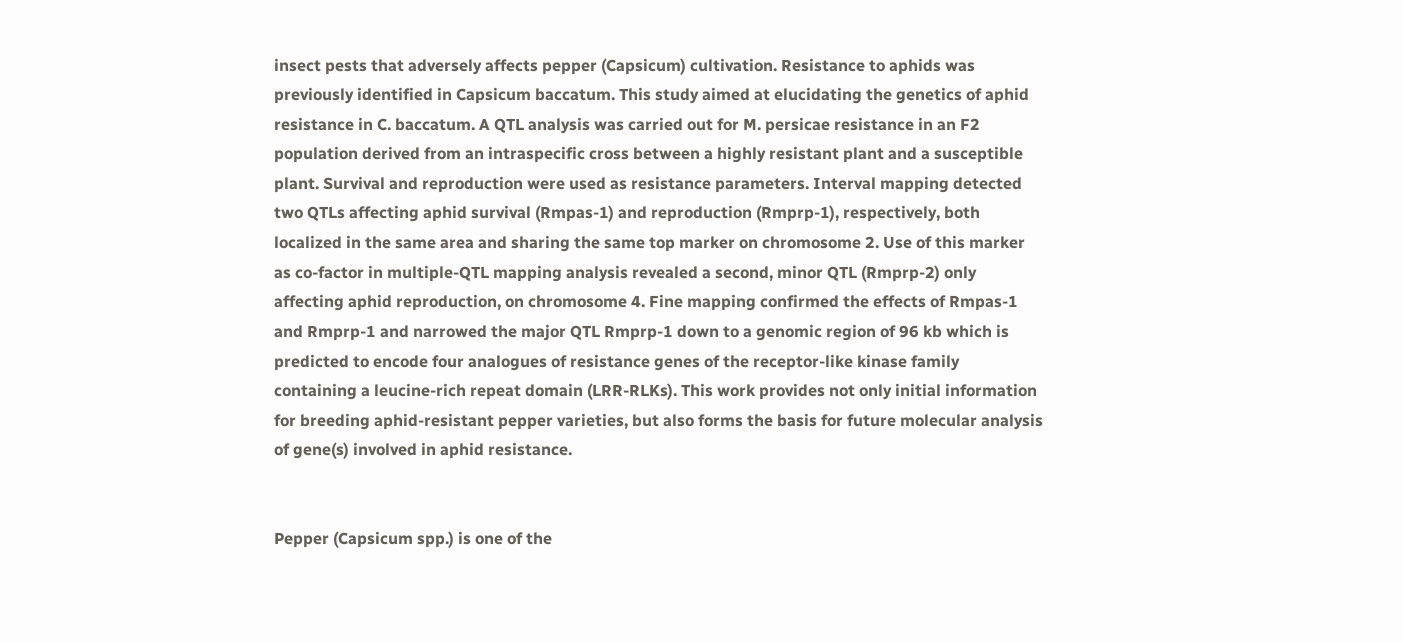insect pests that adversely affects pepper (Capsicum) cultivation. Resistance to aphids was previously identified in Capsicum baccatum. This study aimed at elucidating the genetics of aphid resistance in C. baccatum. A QTL analysis was carried out for M. persicae resistance in an F2 population derived from an intraspecific cross between a highly resistant plant and a susceptible plant. Survival and reproduction were used as resistance parameters. Interval mapping detected two QTLs affecting aphid survival (Rmpas-1) and reproduction (Rmprp-1), respectively, both localized in the same area and sharing the same top marker on chromosome 2. Use of this marker as co-factor in multiple-QTL mapping analysis revealed a second, minor QTL (Rmprp-2) only affecting aphid reproduction, on chromosome 4. Fine mapping confirmed the effects of Rmpas-1 and Rmprp-1 and narrowed the major QTL Rmprp-1 down to a genomic region of 96 kb which is predicted to encode four analogues of resistance genes of the receptor-like kinase family containing a leucine-rich repeat domain (LRR-RLKs). This work provides not only initial information for breeding aphid-resistant pepper varieties, but also forms the basis for future molecular analysis of gene(s) involved in aphid resistance.


Pepper (Capsicum spp.) is one of the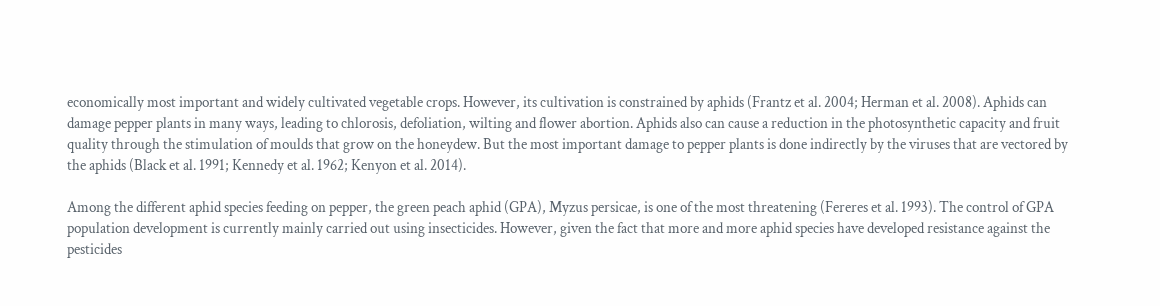economically most important and widely cultivated vegetable crops. However, its cultivation is constrained by aphids (Frantz et al. 2004; Herman et al. 2008). Aphids can damage pepper plants in many ways, leading to chlorosis, defoliation, wilting and flower abortion. Aphids also can cause a reduction in the photosynthetic capacity and fruit quality through the stimulation of moulds that grow on the honeydew. But the most important damage to pepper plants is done indirectly by the viruses that are vectored by the aphids (Black et al. 1991; Kennedy et al. 1962; Kenyon et al. 2014).

Among the different aphid species feeding on pepper, the green peach aphid (GPA), Myzus persicae, is one of the most threatening (Fereres et al. 1993). The control of GPA population development is currently mainly carried out using insecticides. However, given the fact that more and more aphid species have developed resistance against the pesticides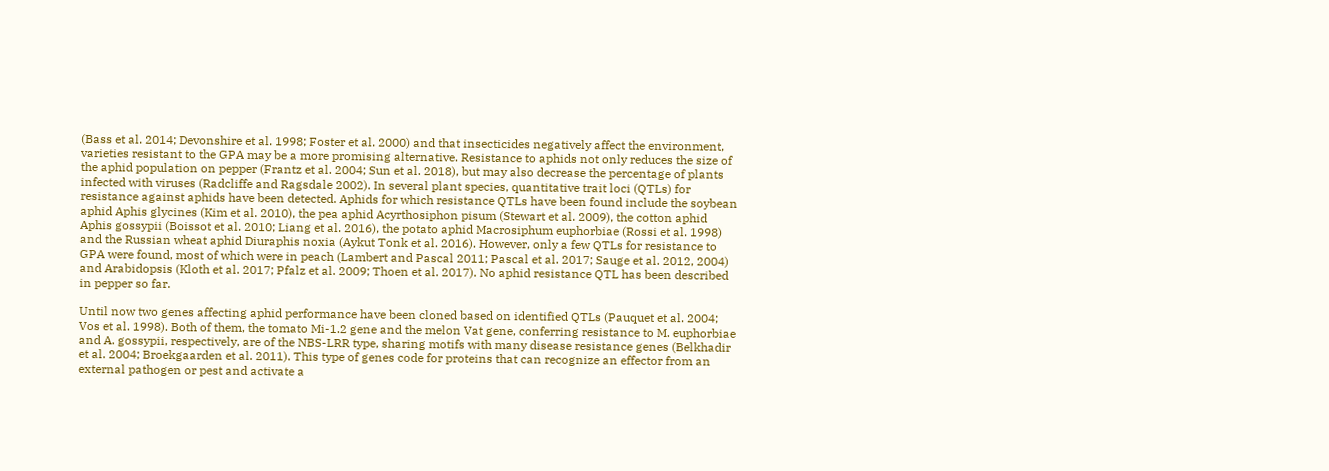(Bass et al. 2014; Devonshire et al. 1998; Foster et al. 2000) and that insecticides negatively affect the environment, varieties resistant to the GPA may be a more promising alternative. Resistance to aphids not only reduces the size of the aphid population on pepper (Frantz et al. 2004; Sun et al. 2018), but may also decrease the percentage of plants infected with viruses (Radcliffe and Ragsdale 2002). In several plant species, quantitative trait loci (QTLs) for resistance against aphids have been detected. Aphids for which resistance QTLs have been found include the soybean aphid Aphis glycines (Kim et al. 2010), the pea aphid Acyrthosiphon pisum (Stewart et al. 2009), the cotton aphid Aphis gossypii (Boissot et al. 2010; Liang et al. 2016), the potato aphid Macrosiphum euphorbiae (Rossi et al. 1998) and the Russian wheat aphid Diuraphis noxia (Aykut Tonk et al. 2016). However, only a few QTLs for resistance to GPA were found, most of which were in peach (Lambert and Pascal 2011; Pascal et al. 2017; Sauge et al. 2012, 2004) and Arabidopsis (Kloth et al. 2017; Pfalz et al. 2009; Thoen et al. 2017). No aphid resistance QTL has been described in pepper so far.

Until now two genes affecting aphid performance have been cloned based on identified QTLs (Pauquet et al. 2004; Vos et al. 1998). Both of them, the tomato Mi-1.2 gene and the melon Vat gene, conferring resistance to M. euphorbiae and A. gossypii, respectively, are of the NBS-LRR type, sharing motifs with many disease resistance genes (Belkhadir et al. 2004; Broekgaarden et al. 2011). This type of genes code for proteins that can recognize an effector from an external pathogen or pest and activate a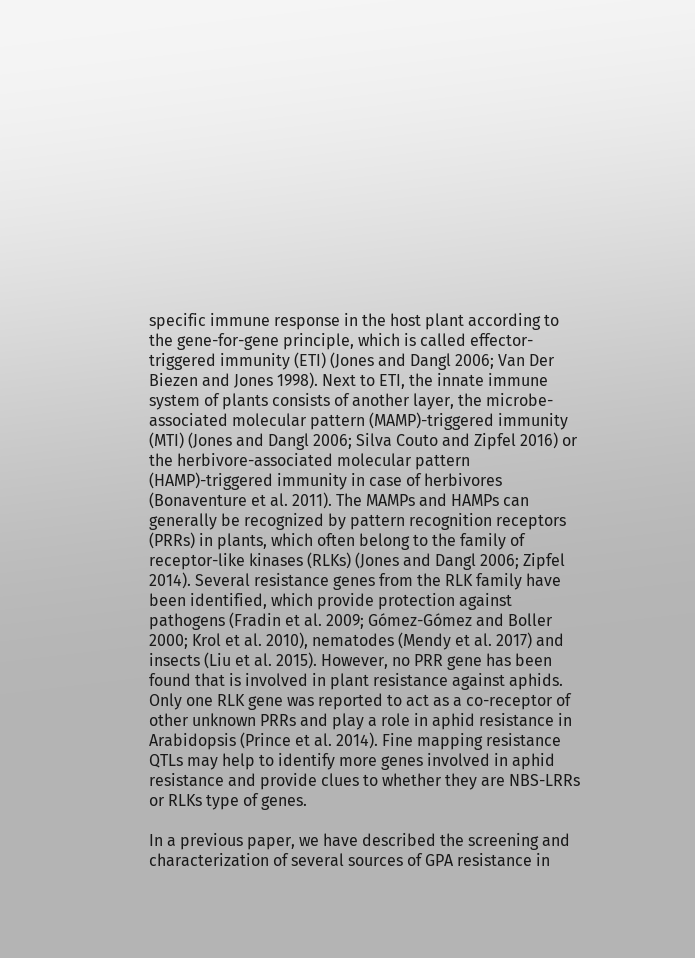specific immune response in the host plant according to the gene-for-gene principle, which is called effector-triggered immunity (ETI) (Jones and Dangl 2006; Van Der Biezen and Jones 1998). Next to ETI, the innate immune system of plants consists of another layer, the microbe-associated molecular pattern (MAMP)-triggered immunity (MTI) (Jones and Dangl 2006; Silva Couto and Zipfel 2016) or the herbivore-associated molecular pattern (HAMP)-triggered immunity in case of herbivores (Bonaventure et al. 2011). The MAMPs and HAMPs can generally be recognized by pattern recognition receptors (PRRs) in plants, which often belong to the family of receptor-like kinases (RLKs) (Jones and Dangl 2006; Zipfel 2014). Several resistance genes from the RLK family have been identified, which provide protection against pathogens (Fradin et al. 2009; Gómez-Gómez and Boller 2000; Krol et al. 2010), nematodes (Mendy et al. 2017) and insects (Liu et al. 2015). However, no PRR gene has been found that is involved in plant resistance against aphids. Only one RLK gene was reported to act as a co-receptor of other unknown PRRs and play a role in aphid resistance in Arabidopsis (Prince et al. 2014). Fine mapping resistance QTLs may help to identify more genes involved in aphid resistance and provide clues to whether they are NBS-LRRs or RLKs type of genes.

In a previous paper, we have described the screening and characterization of several sources of GPA resistance in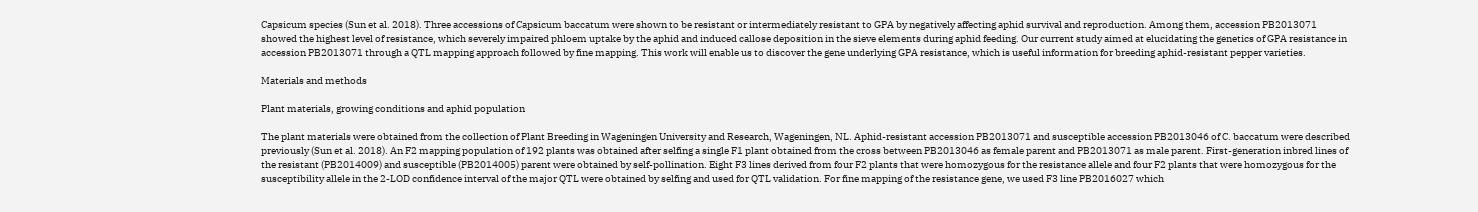Capsicum species (Sun et al. 2018). Three accessions of Capsicum baccatum were shown to be resistant or intermediately resistant to GPA by negatively affecting aphid survival and reproduction. Among them, accession PB2013071 showed the highest level of resistance, which severely impaired phloem uptake by the aphid and induced callose deposition in the sieve elements during aphid feeding. Our current study aimed at elucidating the genetics of GPA resistance in accession PB2013071 through a QTL mapping approach followed by fine mapping. This work will enable us to discover the gene underlying GPA resistance, which is useful information for breeding aphid-resistant pepper varieties.

Materials and methods

Plant materials, growing conditions and aphid population

The plant materials were obtained from the collection of Plant Breeding in Wageningen University and Research, Wageningen, NL. Aphid-resistant accession PB2013071 and susceptible accession PB2013046 of C. baccatum were described previously (Sun et al. 2018). An F2 mapping population of 192 plants was obtained after selfing a single F1 plant obtained from the cross between PB2013046 as female parent and PB2013071 as male parent. First-generation inbred lines of the resistant (PB2014009) and susceptible (PB2014005) parent were obtained by self-pollination. Eight F3 lines derived from four F2 plants that were homozygous for the resistance allele and four F2 plants that were homozygous for the susceptibility allele in the 2-LOD confidence interval of the major QTL were obtained by selfing and used for QTL validation. For fine mapping of the resistance gene, we used F3 line PB2016027 which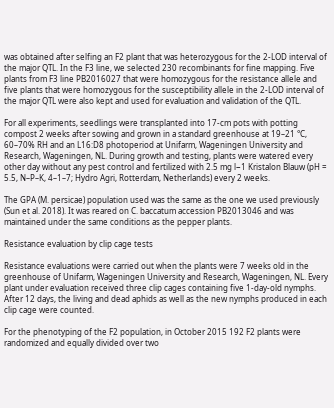was obtained after selfing an F2 plant that was heterozygous for the 2-LOD interval of the major QTL. In the F3 line, we selected 230 recombinants for fine mapping. Five plants from F3 line PB2016027 that were homozygous for the resistance allele and five plants that were homozygous for the susceptibility allele in the 2-LOD interval of the major QTL were also kept and used for evaluation and validation of the QTL.

For all experiments, seedlings were transplanted into 17-cm pots with potting compost 2 weeks after sowing and grown in a standard greenhouse at 19–21 °C, 60–70% RH and an L16:D8 photoperiod at Unifarm, Wageningen University and Research, Wageningen, NL. During growth and testing, plants were watered every other day without any pest control and fertilized with 2.5 mg l−1 Kristalon Blauw (pH = 5.5, N–P–K, 4–1–7; Hydro Agri, Rotterdam, Netherlands) every 2 weeks.

The GPA (M. persicae) population used was the same as the one we used previously (Sun et al. 2018). It was reared on C. baccatum accession PB2013046 and was maintained under the same conditions as the pepper plants.

Resistance evaluation by clip cage tests

Resistance evaluations were carried out when the plants were 7 weeks old in the greenhouse of Unifarm, Wageningen University and Research, Wageningen, NL. Every plant under evaluation received three clip cages containing five 1-day-old nymphs. After 12 days, the living and dead aphids as well as the new nymphs produced in each clip cage were counted.

For the phenotyping of the F2 population, in October 2015 192 F2 plants were randomized and equally divided over two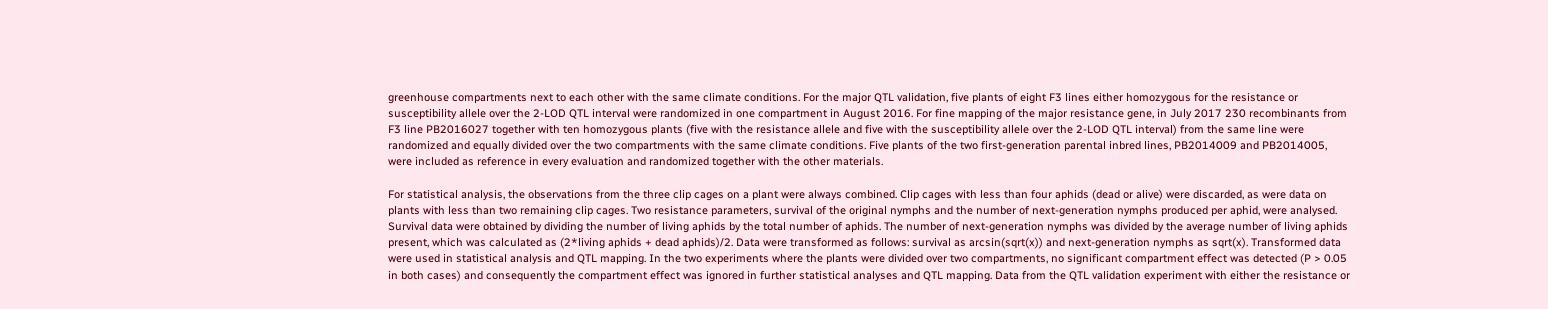greenhouse compartments next to each other with the same climate conditions. For the major QTL validation, five plants of eight F3 lines either homozygous for the resistance or susceptibility allele over the 2-LOD QTL interval were randomized in one compartment in August 2016. For fine mapping of the major resistance gene, in July 2017 230 recombinants from F3 line PB2016027 together with ten homozygous plants (five with the resistance allele and five with the susceptibility allele over the 2-LOD QTL interval) from the same line were randomized and equally divided over the two compartments with the same climate conditions. Five plants of the two first-generation parental inbred lines, PB2014009 and PB2014005, were included as reference in every evaluation and randomized together with the other materials.

For statistical analysis, the observations from the three clip cages on a plant were always combined. Clip cages with less than four aphids (dead or alive) were discarded, as were data on plants with less than two remaining clip cages. Two resistance parameters, survival of the original nymphs and the number of next-generation nymphs produced per aphid, were analysed. Survival data were obtained by dividing the number of living aphids by the total number of aphids. The number of next-generation nymphs was divided by the average number of living aphids present, which was calculated as (2*living aphids + dead aphids)/2. Data were transformed as follows: survival as arcsin(sqrt(x)) and next-generation nymphs as sqrt(x). Transformed data were used in statistical analysis and QTL mapping. In the two experiments where the plants were divided over two compartments, no significant compartment effect was detected (P > 0.05 in both cases) and consequently the compartment effect was ignored in further statistical analyses and QTL mapping. Data from the QTL validation experiment with either the resistance or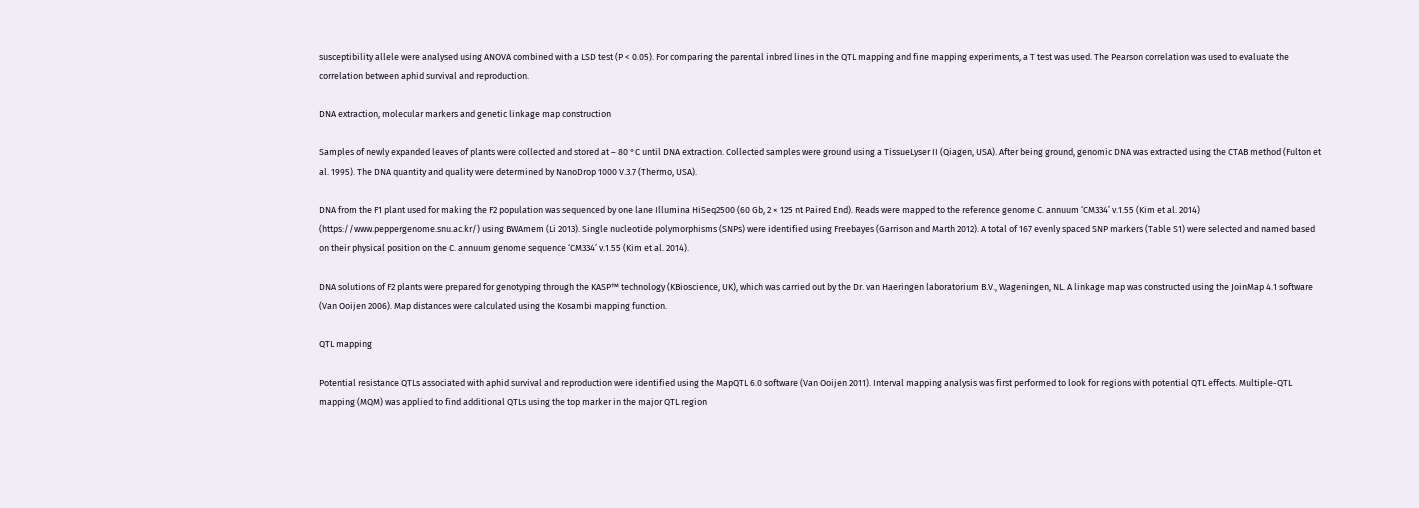susceptibility allele were analysed using ANOVA combined with a LSD test (P < 0.05). For comparing the parental inbred lines in the QTL mapping and fine mapping experiments, a T test was used. The Pearson correlation was used to evaluate the correlation between aphid survival and reproduction.

DNA extraction, molecular markers and genetic linkage map construction

Samples of newly expanded leaves of plants were collected and stored at – 80 °C until DNA extraction. Collected samples were ground using a TissueLyser II (Qiagen, USA). After being ground, genomic DNA was extracted using the CTAB method (Fulton et al. 1995). The DNA quantity and quality were determined by NanoDrop 1000 V.3.7 (Thermo, USA).

DNA from the F1 plant used for making the F2 population was sequenced by one lane Illumina HiSeq2500 (60 Gb, 2 × 125 nt Paired End). Reads were mapped to the reference genome C. annuum ‘CM334’ v.1.55 (Kim et al. 2014) (https://www.peppergenome.snu.ac.kr/) using BWAmem (Li 2013). Single nucleotide polymorphisms (SNPs) were identified using Freebayes (Garrison and Marth 2012). A total of 167 evenly spaced SNP markers (Table S1) were selected and named based on their physical position on the C. annuum genome sequence ‘CM334’ v.1.55 (Kim et al. 2014).

DNA solutions of F2 plants were prepared for genotyping through the KASP™ technology (KBioscience, UK), which was carried out by the Dr. van Haeringen laboratorium B.V., Wageningen, NL. A linkage map was constructed using the JoinMap 4.1 software (Van Ooijen 2006). Map distances were calculated using the Kosambi mapping function.

QTL mapping

Potential resistance QTLs associated with aphid survival and reproduction were identified using the MapQTL 6.0 software (Van Ooijen 2011). Interval mapping analysis was first performed to look for regions with potential QTL effects. Multiple-QTL mapping (MQM) was applied to find additional QTLs using the top marker in the major QTL region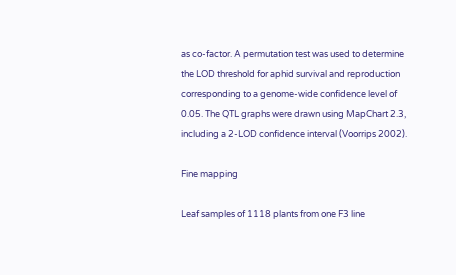as co-factor. A permutation test was used to determine the LOD threshold for aphid survival and reproduction corresponding to a genome-wide confidence level of 0.05. The QTL graphs were drawn using MapChart 2.3, including a 2-LOD confidence interval (Voorrips 2002).

Fine mapping

Leaf samples of 1118 plants from one F3 line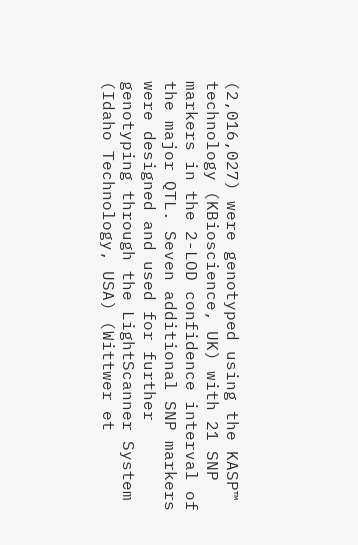(2,016,027) were genotyped using the KASP™ technology (KBioscience, UK) with 21 SNP markers in the 2-LOD confidence interval of the major QTL. Seven additional SNP markers were designed and used for further genotyping through the LightScanner System (Idaho Technology, USA) (Wittwer et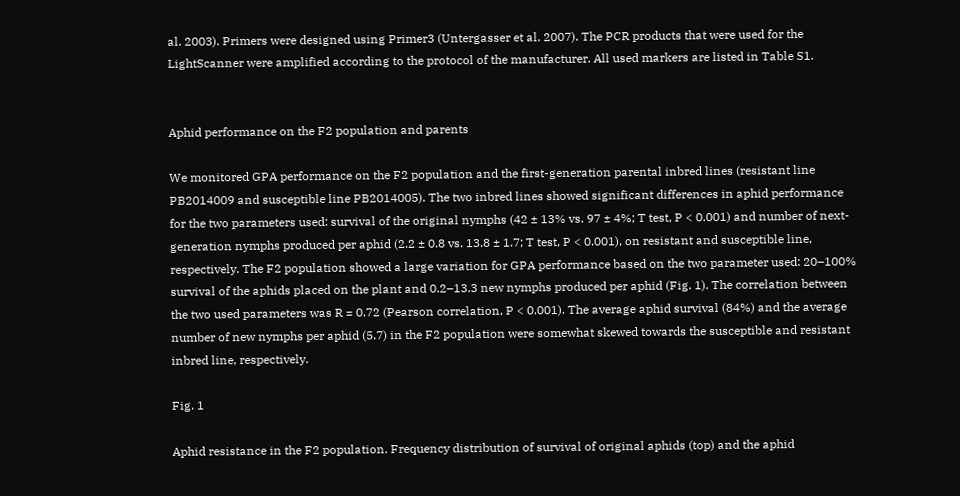al. 2003). Primers were designed using Primer3 (Untergasser et al. 2007). The PCR products that were used for the LightScanner were amplified according to the protocol of the manufacturer. All used markers are listed in Table S1.


Aphid performance on the F2 population and parents

We monitored GPA performance on the F2 population and the first-generation parental inbred lines (resistant line PB2014009 and susceptible line PB2014005). The two inbred lines showed significant differences in aphid performance for the two parameters used: survival of the original nymphs (42 ± 13% vs. 97 ± 4%; T test, P < 0.001) and number of next-generation nymphs produced per aphid (2.2 ± 0.8 vs. 13.8 ± 1.7; T test, P < 0.001), on resistant and susceptible line, respectively. The F2 population showed a large variation for GPA performance based on the two parameter used: 20–100% survival of the aphids placed on the plant and 0.2–13.3 new nymphs produced per aphid (Fig. 1). The correlation between the two used parameters was R = 0.72 (Pearson correlation, P < 0.001). The average aphid survival (84%) and the average number of new nymphs per aphid (5.7) in the F2 population were somewhat skewed towards the susceptible and resistant inbred line, respectively.

Fig. 1

Aphid resistance in the F2 population. Frequency distribution of survival of original aphids (top) and the aphid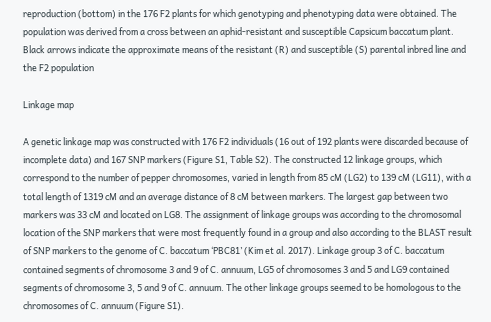reproduction (bottom) in the 176 F2 plants for which genotyping and phenotyping data were obtained. The population was derived from a cross between an aphid-resistant and susceptible Capsicum baccatum plant. Black arrows indicate the approximate means of the resistant (R) and susceptible (S) parental inbred line and the F2 population

Linkage map

A genetic linkage map was constructed with 176 F2 individuals (16 out of 192 plants were discarded because of incomplete data) and 167 SNP markers (Figure S1, Table S2). The constructed 12 linkage groups, which correspond to the number of pepper chromosomes, varied in length from 85 cM (LG2) to 139 cM (LG11), with a total length of 1319 cM and an average distance of 8 cM between markers. The largest gap between two markers was 33 cM and located on LG8. The assignment of linkage groups was according to the chromosomal location of the SNP markers that were most frequently found in a group and also according to the BLAST result of SNP markers to the genome of C. baccatum ‘PBC81’ (Kim et al. 2017). Linkage group 3 of C. baccatum contained segments of chromosome 3 and 9 of C. annuum, LG5 of chromosomes 3 and 5 and LG9 contained segments of chromosome 3, 5 and 9 of C. annuum. The other linkage groups seemed to be homologous to the chromosomes of C. annuum (Figure S1).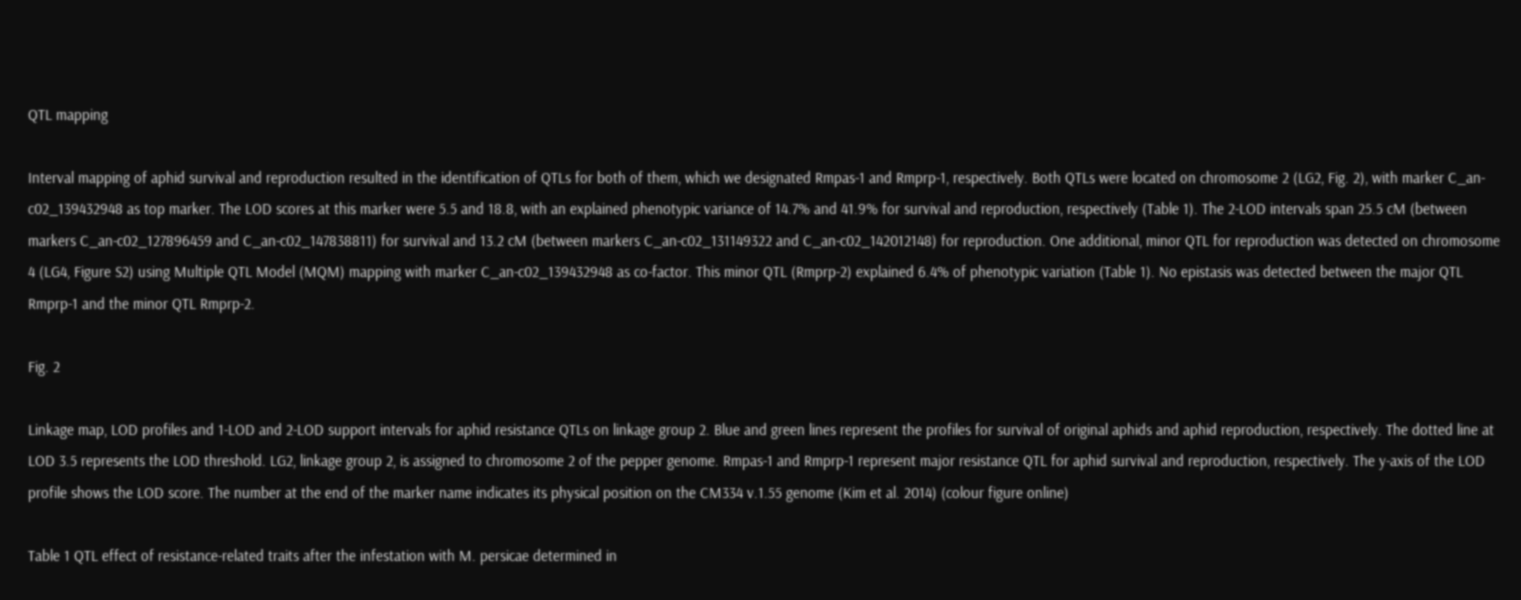QTL mapping

Interval mapping of aphid survival and reproduction resulted in the identification of QTLs for both of them, which we designated Rmpas-1 and Rmprp-1, respectively. Both QTLs were located on chromosome 2 (LG2, Fig. 2), with marker C_an-c02_139432948 as top marker. The LOD scores at this marker were 5.5 and 18.8, with an explained phenotypic variance of 14.7% and 41.9% for survival and reproduction, respectively (Table 1). The 2-LOD intervals span 25.5 cM (between markers C_an-c02_127896459 and C_an-c02_147838811) for survival and 13.2 cM (between markers C_an-c02_131149322 and C_an-c02_142012148) for reproduction. One additional, minor QTL for reproduction was detected on chromosome 4 (LG4, Figure S2) using Multiple QTL Model (MQM) mapping with marker C_an-c02_139432948 as co-factor. This minor QTL (Rmprp-2) explained 6.4% of phenotypic variation (Table 1). No epistasis was detected between the major QTL Rmprp-1 and the minor QTL Rmprp-2.

Fig. 2

Linkage map, LOD profiles and 1-LOD and 2-LOD support intervals for aphid resistance QTLs on linkage group 2. Blue and green lines represent the profiles for survival of original aphids and aphid reproduction, respectively. The dotted line at LOD 3.5 represents the LOD threshold. LG2, linkage group 2, is assigned to chromosome 2 of the pepper genome. Rmpas-1 and Rmprp-1 represent major resistance QTL for aphid survival and reproduction, respectively. The y-axis of the LOD profile shows the LOD score. The number at the end of the marker name indicates its physical position on the CM334 v.1.55 genome (Kim et al. 2014) (colour figure online)

Table 1 QTL effect of resistance-related traits after the infestation with M. persicae determined in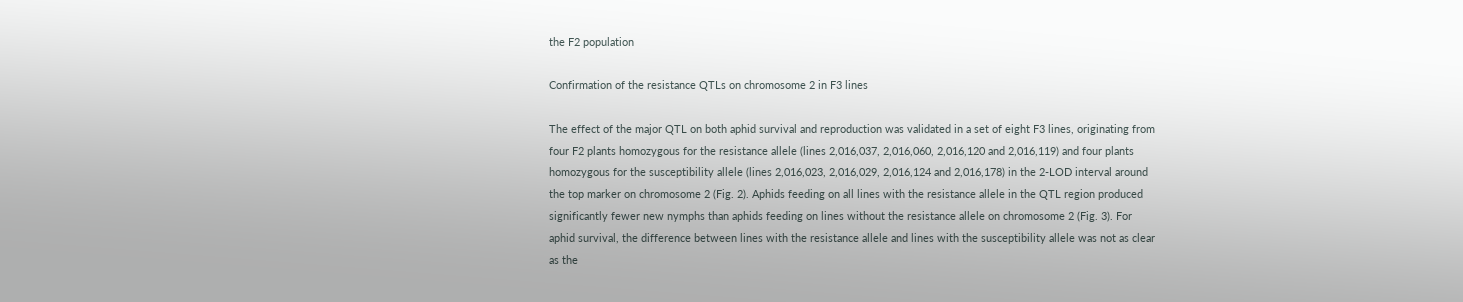the F2 population

Confirmation of the resistance QTLs on chromosome 2 in F3 lines

The effect of the major QTL on both aphid survival and reproduction was validated in a set of eight F3 lines, originating from four F2 plants homozygous for the resistance allele (lines 2,016,037, 2,016,060, 2,016,120 and 2,016,119) and four plants homozygous for the susceptibility allele (lines 2,016,023, 2,016,029, 2,016,124 and 2,016,178) in the 2-LOD interval around the top marker on chromosome 2 (Fig. 2). Aphids feeding on all lines with the resistance allele in the QTL region produced significantly fewer new nymphs than aphids feeding on lines without the resistance allele on chromosome 2 (Fig. 3). For aphid survival, the difference between lines with the resistance allele and lines with the susceptibility allele was not as clear as the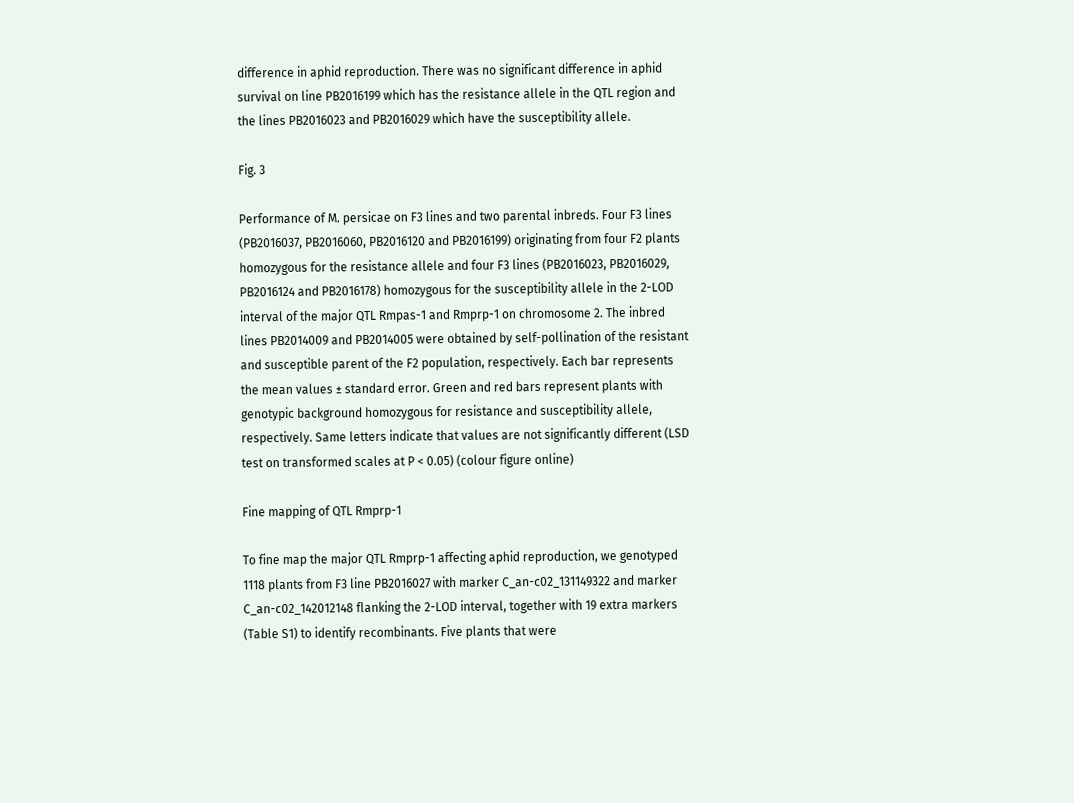difference in aphid reproduction. There was no significant difference in aphid survival on line PB2016199 which has the resistance allele in the QTL region and the lines PB2016023 and PB2016029 which have the susceptibility allele.

Fig. 3

Performance of M. persicae on F3 lines and two parental inbreds. Four F3 lines (PB2016037, PB2016060, PB2016120 and PB2016199) originating from four F2 plants homozygous for the resistance allele and four F3 lines (PB2016023, PB2016029, PB2016124 and PB2016178) homozygous for the susceptibility allele in the 2-LOD interval of the major QTL Rmpas-1 and Rmprp-1 on chromosome 2. The inbred lines PB2014009 and PB2014005 were obtained by self-pollination of the resistant and susceptible parent of the F2 population, respectively. Each bar represents the mean values ± standard error. Green and red bars represent plants with genotypic background homozygous for resistance and susceptibility allele, respectively. Same letters indicate that values are not significantly different (LSD test on transformed scales at P < 0.05) (colour figure online)

Fine mapping of QTL Rmprp-1

To fine map the major QTL Rmprp-1 affecting aphid reproduction, we genotyped 1118 plants from F3 line PB2016027 with marker C_an-c02_131149322 and marker C_an-c02_142012148 flanking the 2-LOD interval, together with 19 extra markers (Table S1) to identify recombinants. Five plants that were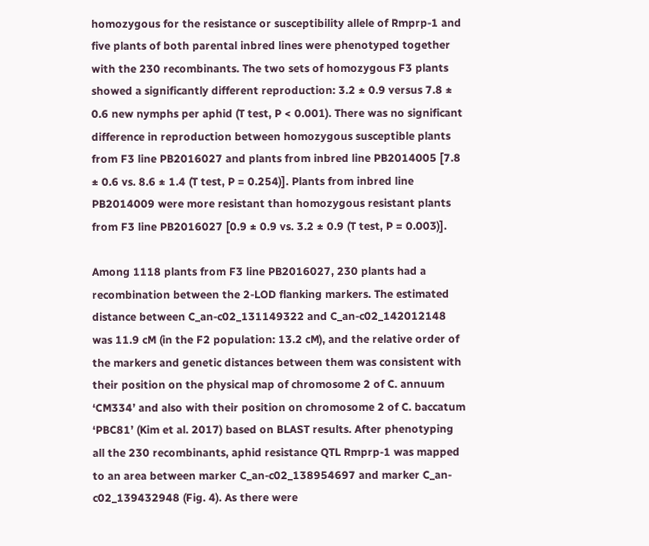homozygous for the resistance or susceptibility allele of Rmprp-1 and five plants of both parental inbred lines were phenotyped together with the 230 recombinants. The two sets of homozygous F3 plants showed a significantly different reproduction: 3.2 ± 0.9 versus 7.8 ± 0.6 new nymphs per aphid (T test, P < 0.001). There was no significant difference in reproduction between homozygous susceptible plants from F3 line PB2016027 and plants from inbred line PB2014005 [7.8 ± 0.6 vs. 8.6 ± 1.4 (T test, P = 0.254)]. Plants from inbred line PB2014009 were more resistant than homozygous resistant plants from F3 line PB2016027 [0.9 ± 0.9 vs. 3.2 ± 0.9 (T test, P = 0.003)].

Among 1118 plants from F3 line PB2016027, 230 plants had a recombination between the 2-LOD flanking markers. The estimated distance between C_an-c02_131149322 and C_an-c02_142012148 was 11.9 cM (in the F2 population: 13.2 cM), and the relative order of the markers and genetic distances between them was consistent with their position on the physical map of chromosome 2 of C. annuum ‘CM334’ and also with their position on chromosome 2 of C. baccatum ‘PBC81’ (Kim et al. 2017) based on BLAST results. After phenotyping all the 230 recombinants, aphid resistance QTL Rmprp-1 was mapped to an area between marker C_an-c02_138954697 and marker C_an-c02_139432948 (Fig. 4). As there were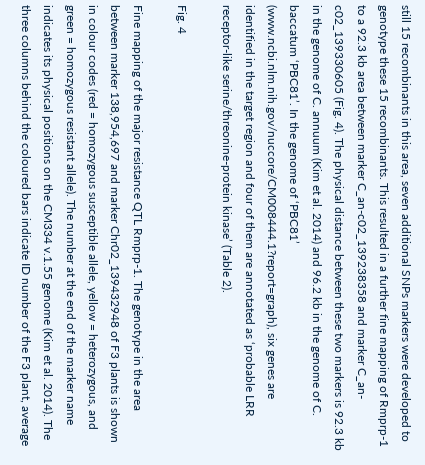still 15 recombinants in this area, seven additional SNPs markers were developed to genotype these 15 recombinants. This resulted in a further fine mapping of Rmprp-1 to a 92.3 kb area between marker C_an-c02_139238358 and marker C_an-c02_139330605 (Fig. 4). The physical distance between these two markers is 92.3 kb in the genome of C. annuum (Kim et al. 2014) and 96.2 kb in the genome of C. baccatum ‘PBC81’. In the genome of ‘PBC81’ (www.ncbi.nlm.nih.gov/nuccore/CM008444.1?report=graph), six genes are identified in the target region and four of them are annotated as ‘probable LRR receptor-like serine/threonine-protein kinase’ (Table 2).

Fig. 4

Fine mapping of the major resistance QTL Rmprp-1. The genotype in the area between marker 138,954,697 and marker Chr02_139432948 of F3 plants is shown in colour codes (red = homozygous susceptible allele, yellow = heterozygous, and green = homozygous resistant allele). The number at the end of the marker name indicates its physical positions on the CM334 v.1.55 genome (Kim et al. 2014). The three columns behind the coloured bars indicate ID number of the F3 plant, average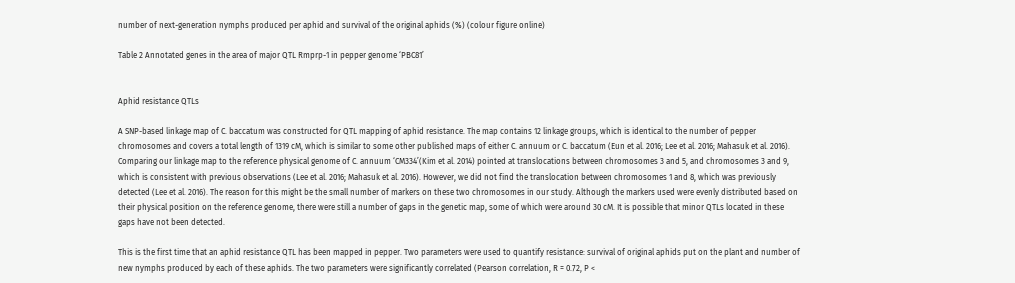number of next-generation nymphs produced per aphid and survival of the original aphids (%) (colour figure online)

Table 2 Annotated genes in the area of major QTL Rmprp-1 in pepper genome ‘PBC81’


Aphid resistance QTLs

A SNP-based linkage map of C. baccatum was constructed for QTL mapping of aphid resistance. The map contains 12 linkage groups, which is identical to the number of pepper chromosomes and covers a total length of 1319 cM, which is similar to some other published maps of either C. annuum or C. baccatum (Eun et al. 2016; Lee et al. 2016; Mahasuk et al. 2016). Comparing our linkage map to the reference physical genome of C. annuum ‘CM334’(Kim et al. 2014) pointed at translocations between chromosomes 3 and 5, and chromosomes 3 and 9, which is consistent with previous observations (Lee et al. 2016; Mahasuk et al. 2016). However, we did not find the translocation between chromosomes 1 and 8, which was previously detected (Lee et al. 2016). The reason for this might be the small number of markers on these two chromosomes in our study. Although the markers used were evenly distributed based on their physical position on the reference genome, there were still a number of gaps in the genetic map, some of which were around 30 cM. It is possible that minor QTLs located in these gaps have not been detected.

This is the first time that an aphid resistance QTL has been mapped in pepper. Two parameters were used to quantify resistance: survival of original aphids put on the plant and number of new nymphs produced by each of these aphids. The two parameters were significantly correlated (Pearson correlation, R = 0.72, P <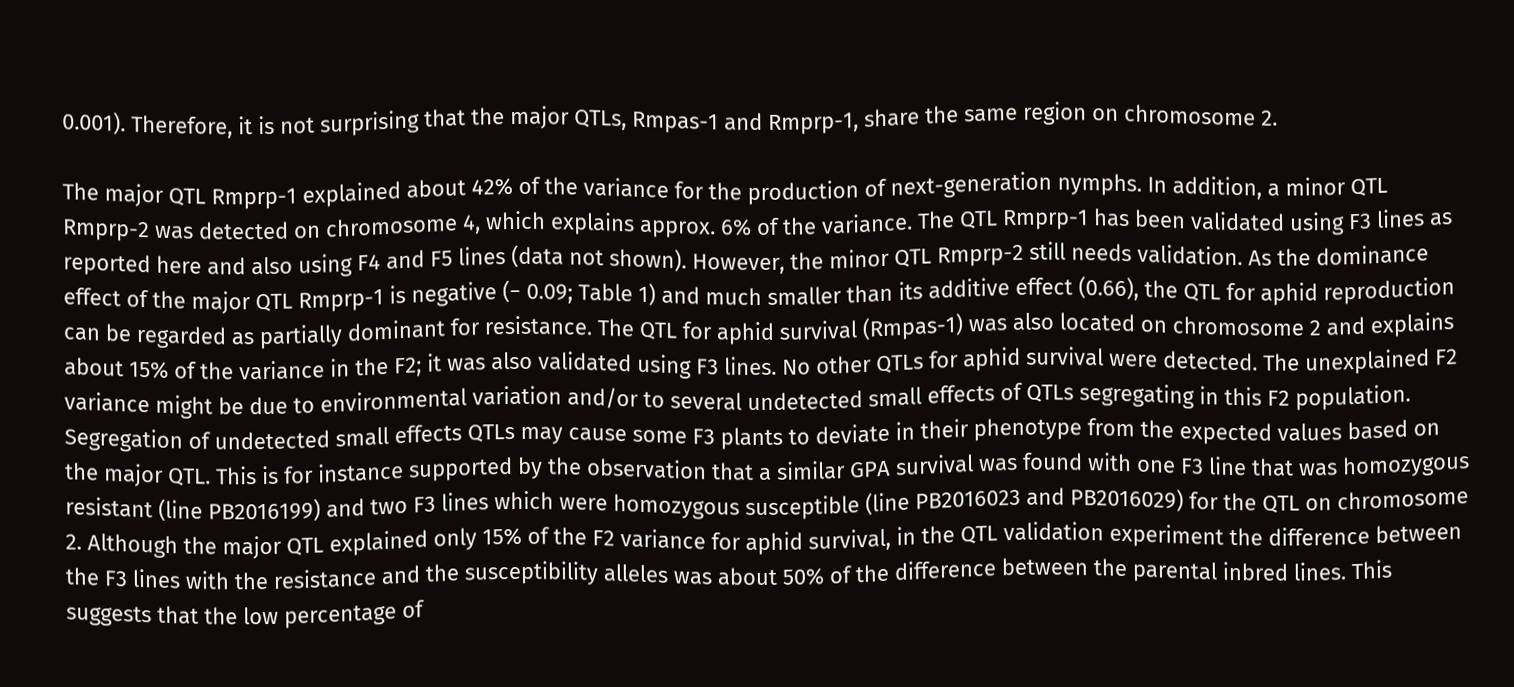0.001). Therefore, it is not surprising that the major QTLs, Rmpas-1 and Rmprp-1, share the same region on chromosome 2.

The major QTL Rmprp-1 explained about 42% of the variance for the production of next-generation nymphs. In addition, a minor QTL Rmprp-2 was detected on chromosome 4, which explains approx. 6% of the variance. The QTL Rmprp-1 has been validated using F3 lines as reported here and also using F4 and F5 lines (data not shown). However, the minor QTL Rmprp-2 still needs validation. As the dominance effect of the major QTL Rmprp-1 is negative (− 0.09; Table 1) and much smaller than its additive effect (0.66), the QTL for aphid reproduction can be regarded as partially dominant for resistance. The QTL for aphid survival (Rmpas-1) was also located on chromosome 2 and explains about 15% of the variance in the F2; it was also validated using F3 lines. No other QTLs for aphid survival were detected. The unexplained F2 variance might be due to environmental variation and/or to several undetected small effects of QTLs segregating in this F2 population. Segregation of undetected small effects QTLs may cause some F3 plants to deviate in their phenotype from the expected values based on the major QTL. This is for instance supported by the observation that a similar GPA survival was found with one F3 line that was homozygous resistant (line PB2016199) and two F3 lines which were homozygous susceptible (line PB2016023 and PB2016029) for the QTL on chromosome 2. Although the major QTL explained only 15% of the F2 variance for aphid survival, in the QTL validation experiment the difference between the F3 lines with the resistance and the susceptibility alleles was about 50% of the difference between the parental inbred lines. This suggests that the low percentage of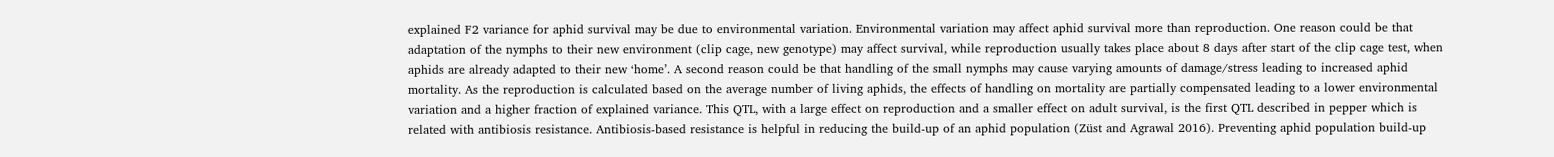explained F2 variance for aphid survival may be due to environmental variation. Environmental variation may affect aphid survival more than reproduction. One reason could be that adaptation of the nymphs to their new environment (clip cage, new genotype) may affect survival, while reproduction usually takes place about 8 days after start of the clip cage test, when aphids are already adapted to their new ‘home’. A second reason could be that handling of the small nymphs may cause varying amounts of damage/stress leading to increased aphid mortality. As the reproduction is calculated based on the average number of living aphids, the effects of handling on mortality are partially compensated leading to a lower environmental variation and a higher fraction of explained variance. This QTL, with a large effect on reproduction and a smaller effect on adult survival, is the first QTL described in pepper which is related with antibiosis resistance. Antibiosis-based resistance is helpful in reducing the build-up of an aphid population (Züst and Agrawal 2016). Preventing aphid population build-up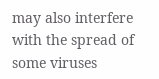may also interfere with the spread of some viruses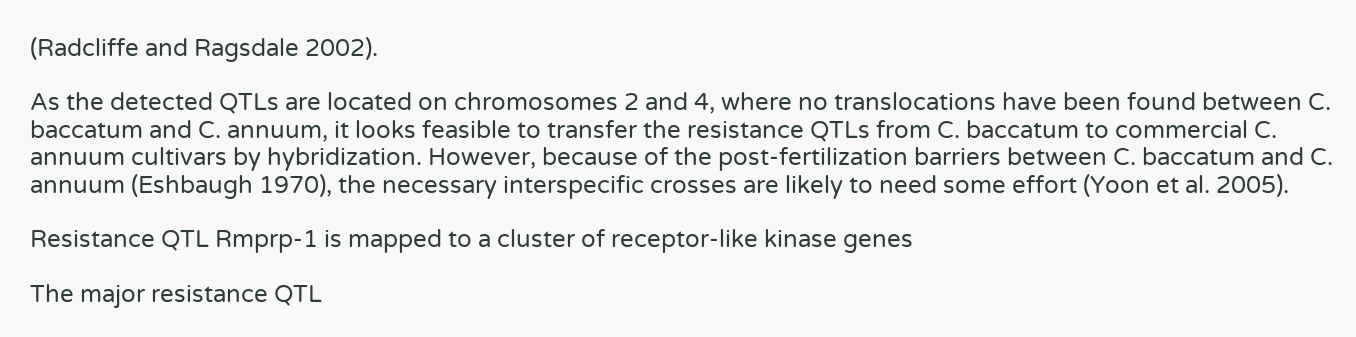(Radcliffe and Ragsdale 2002).

As the detected QTLs are located on chromosomes 2 and 4, where no translocations have been found between C. baccatum and C. annuum, it looks feasible to transfer the resistance QTLs from C. baccatum to commercial C. annuum cultivars by hybridization. However, because of the post-fertilization barriers between C. baccatum and C. annuum (Eshbaugh 1970), the necessary interspecific crosses are likely to need some effort (Yoon et al. 2005).

Resistance QTL Rmprp-1 is mapped to a cluster of receptor-like kinase genes

The major resistance QTL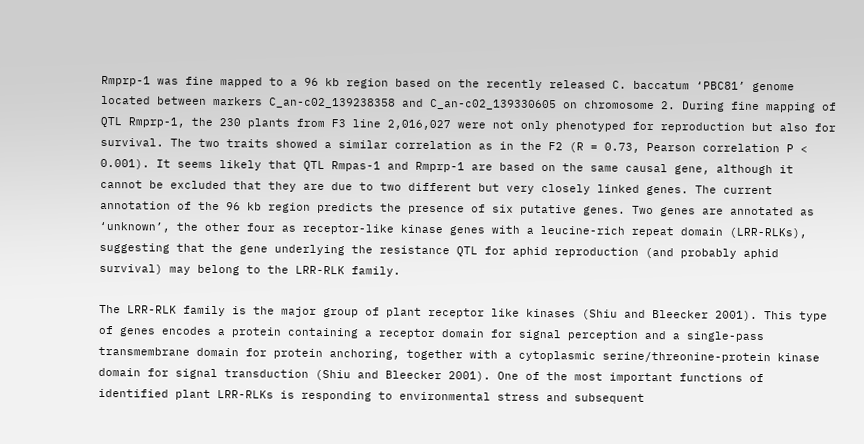Rmprp-1 was fine mapped to a 96 kb region based on the recently released C. baccatum ‘PBC81’ genome located between markers C_an-c02_139238358 and C_an-c02_139330605 on chromosome 2. During fine mapping of QTL Rmprp-1, the 230 plants from F3 line 2,016,027 were not only phenotyped for reproduction but also for survival. The two traits showed a similar correlation as in the F2 (R = 0.73, Pearson correlation P < 0.001). It seems likely that QTL Rmpas-1 and Rmprp-1 are based on the same causal gene, although it cannot be excluded that they are due to two different but very closely linked genes. The current annotation of the 96 kb region predicts the presence of six putative genes. Two genes are annotated as ‘unknown’, the other four as receptor-like kinase genes with a leucine-rich repeat domain (LRR-RLKs), suggesting that the gene underlying the resistance QTL for aphid reproduction (and probably aphid survival) may belong to the LRR-RLK family.

The LRR-RLK family is the major group of plant receptor like kinases (Shiu and Bleecker 2001). This type of genes encodes a protein containing a receptor domain for signal perception and a single-pass transmembrane domain for protein anchoring, together with a cytoplasmic serine/threonine-protein kinase domain for signal transduction (Shiu and Bleecker 2001). One of the most important functions of identified plant LRR-RLKs is responding to environmental stress and subsequent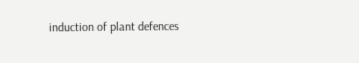induction of plant defences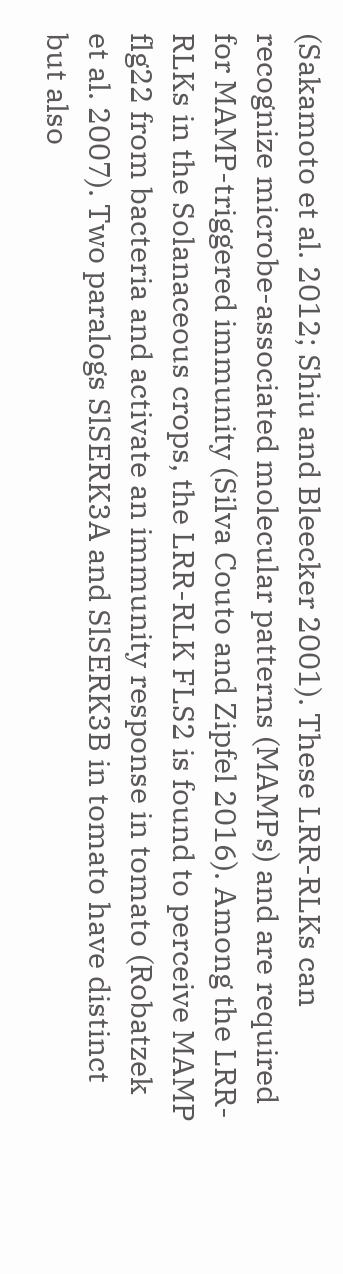(Sakamoto et al. 2012; Shiu and Bleecker 2001). These LRR-RLKs can recognize microbe-associated molecular patterns (MAMPs) and are required for MAMP-triggered immunity (Silva Couto and Zipfel 2016). Among the LRR-RLKs in the Solanaceous crops, the LRR-RLK FLS2 is found to perceive MAMP flg22 from bacteria and activate an immunity response in tomato (Robatzek et al. 2007). Two paralogs SlSERK3A and SlSERK3B in tomato have distinct but also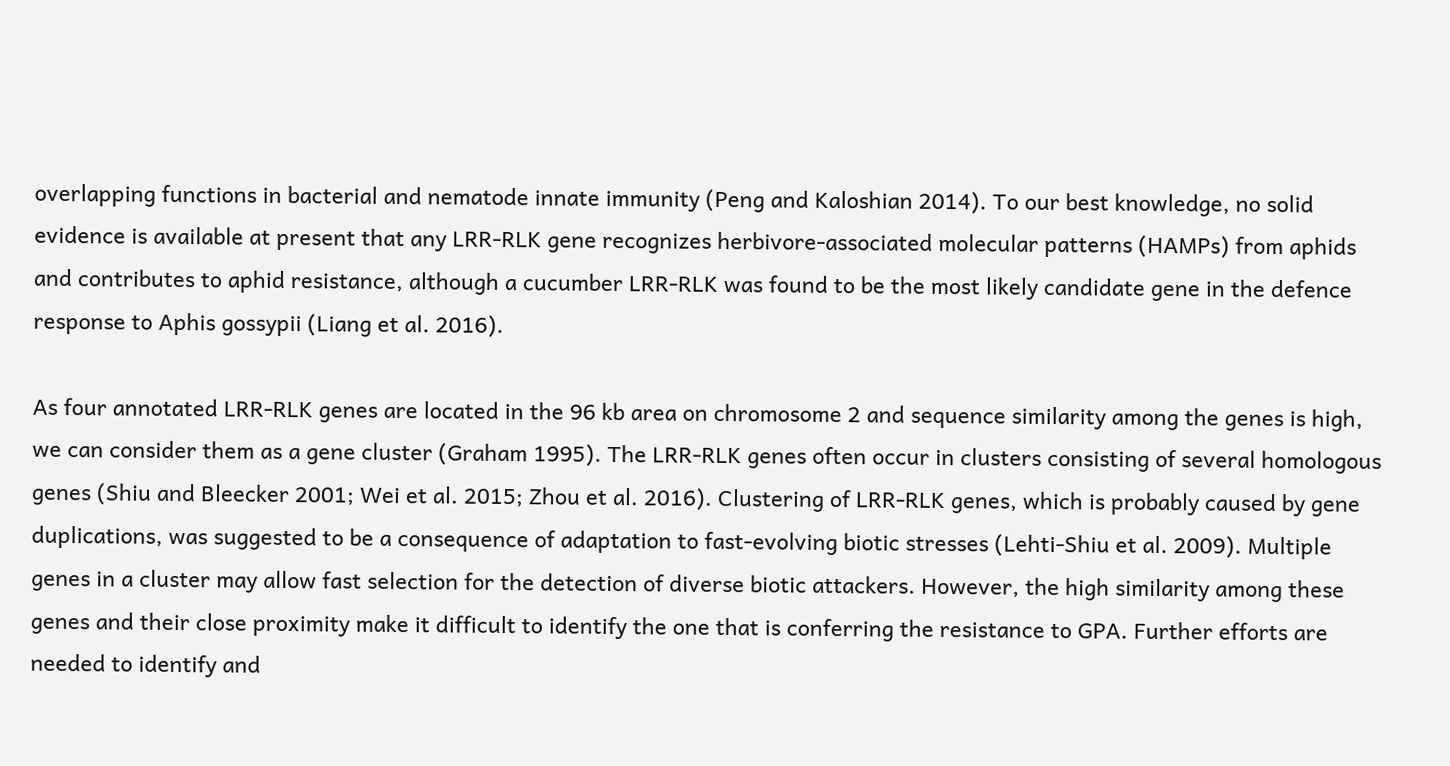overlapping functions in bacterial and nematode innate immunity (Peng and Kaloshian 2014). To our best knowledge, no solid evidence is available at present that any LRR-RLK gene recognizes herbivore-associated molecular patterns (HAMPs) from aphids and contributes to aphid resistance, although a cucumber LRR-RLK was found to be the most likely candidate gene in the defence response to Aphis gossypii (Liang et al. 2016).

As four annotated LRR-RLK genes are located in the 96 kb area on chromosome 2 and sequence similarity among the genes is high, we can consider them as a gene cluster (Graham 1995). The LRR-RLK genes often occur in clusters consisting of several homologous genes (Shiu and Bleecker 2001; Wei et al. 2015; Zhou et al. 2016). Clustering of LRR-RLK genes, which is probably caused by gene duplications, was suggested to be a consequence of adaptation to fast-evolving biotic stresses (Lehti-Shiu et al. 2009). Multiple genes in a cluster may allow fast selection for the detection of diverse biotic attackers. However, the high similarity among these genes and their close proximity make it difficult to identify the one that is conferring the resistance to GPA. Further efforts are needed to identify and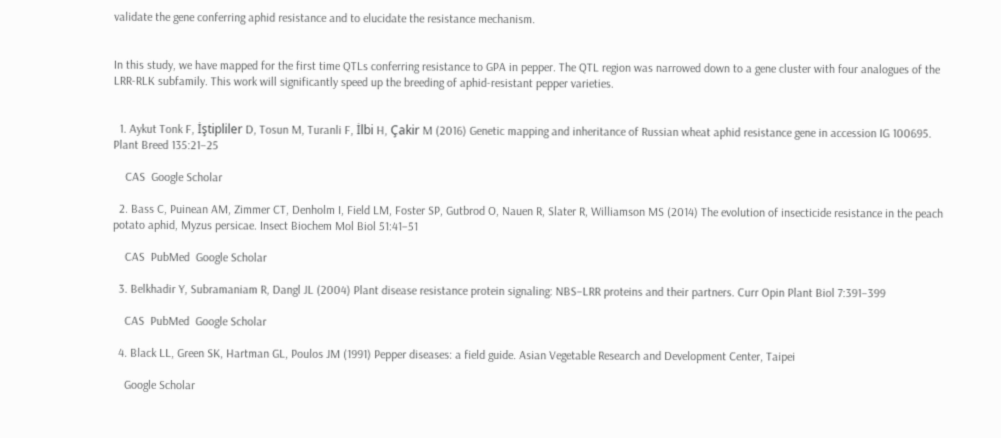validate the gene conferring aphid resistance and to elucidate the resistance mechanism.


In this study, we have mapped for the first time QTLs conferring resistance to GPA in pepper. The QTL region was narrowed down to a gene cluster with four analogues of the LRR-RLK subfamily. This work will significantly speed up the breeding of aphid-resistant pepper varieties.


  1. Aykut Tonk F, İştipliler D, Tosun M, Turanli F, İlbi H, Çakir M (2016) Genetic mapping and inheritance of Russian wheat aphid resistance gene in accession IG 100695. Plant Breed 135:21–25

    CAS  Google Scholar

  2. Bass C, Puinean AM, Zimmer CT, Denholm I, Field LM, Foster SP, Gutbrod O, Nauen R, Slater R, Williamson MS (2014) The evolution of insecticide resistance in the peach potato aphid, Myzus persicae. Insect Biochem Mol Biol 51:41–51

    CAS  PubMed  Google Scholar

  3. Belkhadir Y, Subramaniam R, Dangl JL (2004) Plant disease resistance protein signaling: NBS–LRR proteins and their partners. Curr Opin Plant Biol 7:391–399

    CAS  PubMed  Google Scholar

  4. Black LL, Green SK, Hartman GL, Poulos JM (1991) Pepper diseases: a field guide. Asian Vegetable Research and Development Center, Taipei

    Google Scholar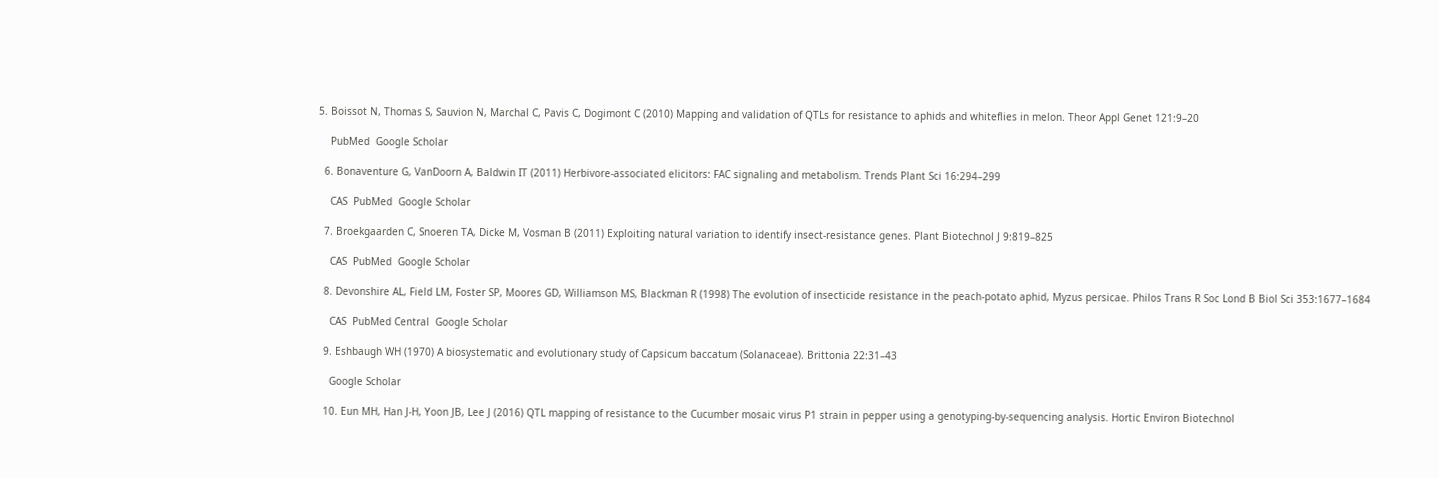5. Boissot N, Thomas S, Sauvion N, Marchal C, Pavis C, Dogimont C (2010) Mapping and validation of QTLs for resistance to aphids and whiteflies in melon. Theor Appl Genet 121:9–20

    PubMed  Google Scholar

  6. Bonaventure G, VanDoorn A, Baldwin IT (2011) Herbivore-associated elicitors: FAC signaling and metabolism. Trends Plant Sci 16:294–299

    CAS  PubMed  Google Scholar

  7. Broekgaarden C, Snoeren TA, Dicke M, Vosman B (2011) Exploiting natural variation to identify insect-resistance genes. Plant Biotechnol J 9:819–825

    CAS  PubMed  Google Scholar

  8. Devonshire AL, Field LM, Foster SP, Moores GD, Williamson MS, Blackman R (1998) The evolution of insecticide resistance in the peach-potato aphid, Myzus persicae. Philos Trans R Soc Lond B Biol Sci 353:1677–1684

    CAS  PubMed Central  Google Scholar

  9. Eshbaugh WH (1970) A biosystematic and evolutionary study of Capsicum baccatum (Solanaceae). Brittonia 22:31–43

    Google Scholar

  10. Eun MH, Han J-H, Yoon JB, Lee J (2016) QTL mapping of resistance to the Cucumber mosaic virus P1 strain in pepper using a genotyping-by-sequencing analysis. Hortic Environ Biotechnol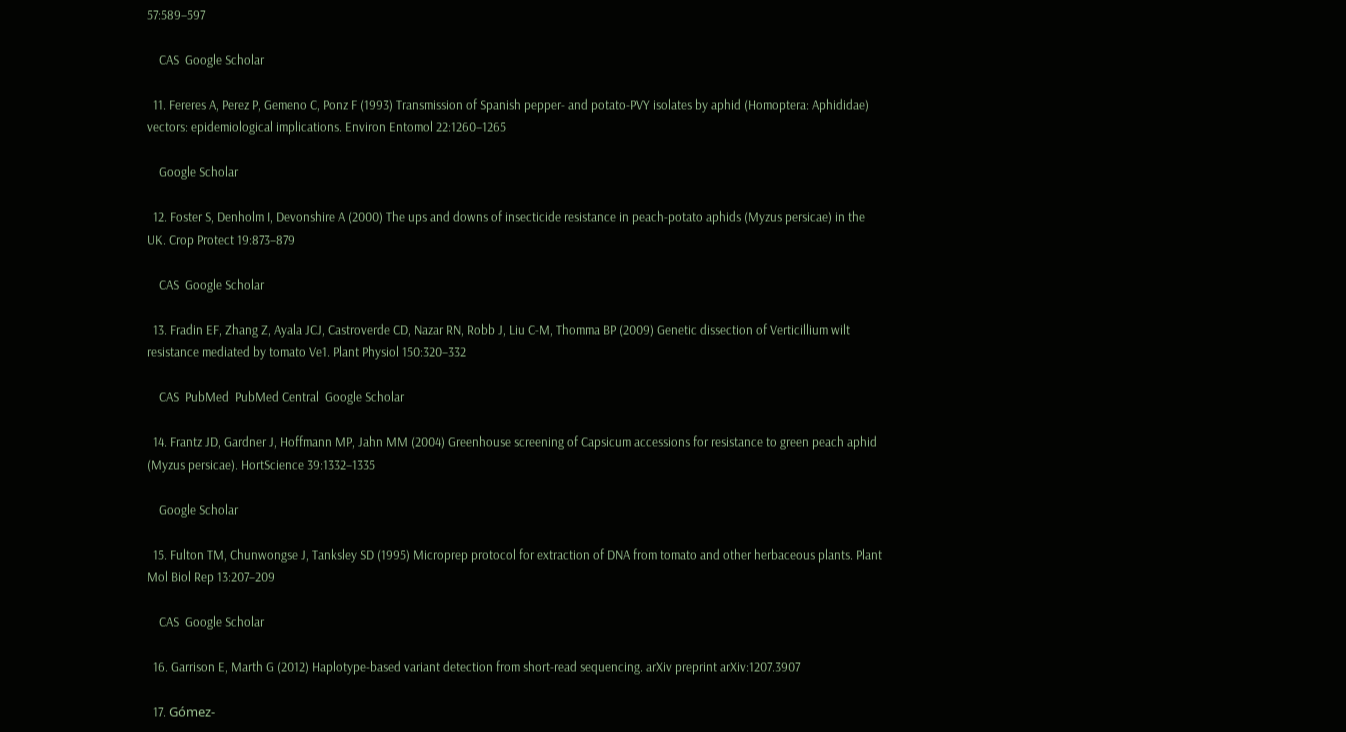57:589–597

    CAS  Google Scholar

  11. Fereres A, Perez P, Gemeno C, Ponz F (1993) Transmission of Spanish pepper- and potato-PVY isolates by aphid (Homoptera: Aphididae) vectors: epidemiological implications. Environ Entomol 22:1260–1265

    Google Scholar

  12. Foster S, Denholm I, Devonshire A (2000) The ups and downs of insecticide resistance in peach-potato aphids (Myzus persicae) in the UK. Crop Protect 19:873–879

    CAS  Google Scholar

  13. Fradin EF, Zhang Z, Ayala JCJ, Castroverde CD, Nazar RN, Robb J, Liu C-M, Thomma BP (2009) Genetic dissection of Verticillium wilt resistance mediated by tomato Ve1. Plant Physiol 150:320–332

    CAS  PubMed  PubMed Central  Google Scholar

  14. Frantz JD, Gardner J, Hoffmann MP, Jahn MM (2004) Greenhouse screening of Capsicum accessions for resistance to green peach aphid (Myzus persicae). HortScience 39:1332–1335

    Google Scholar

  15. Fulton TM, Chunwongse J, Tanksley SD (1995) Microprep protocol for extraction of DNA from tomato and other herbaceous plants. Plant Mol Biol Rep 13:207–209

    CAS  Google Scholar

  16. Garrison E, Marth G (2012) Haplotype-based variant detection from short-read sequencing. arXiv preprint arXiv:1207.3907

  17. Gómez-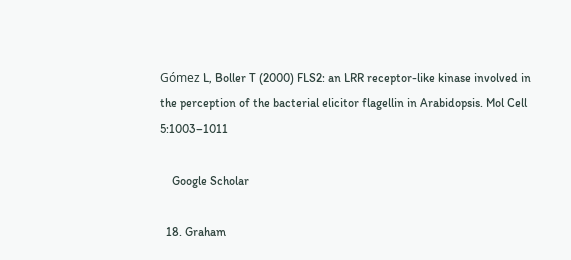Gómez L, Boller T (2000) FLS2: an LRR receptor-like kinase involved in the perception of the bacterial elicitor flagellin in Arabidopsis. Mol Cell 5:1003–1011

    Google Scholar

  18. Graham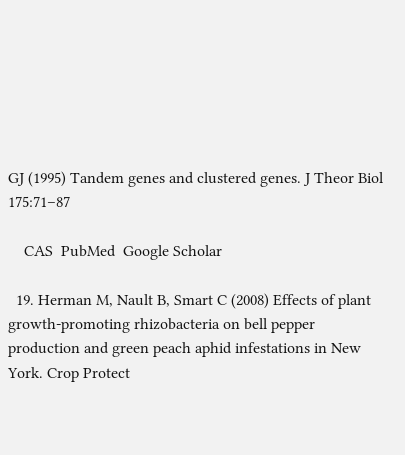GJ (1995) Tandem genes and clustered genes. J Theor Biol 175:71–87

    CAS  PubMed  Google Scholar

  19. Herman M, Nault B, Smart C (2008) Effects of plant growth-promoting rhizobacteria on bell pepper production and green peach aphid infestations in New York. Crop Protect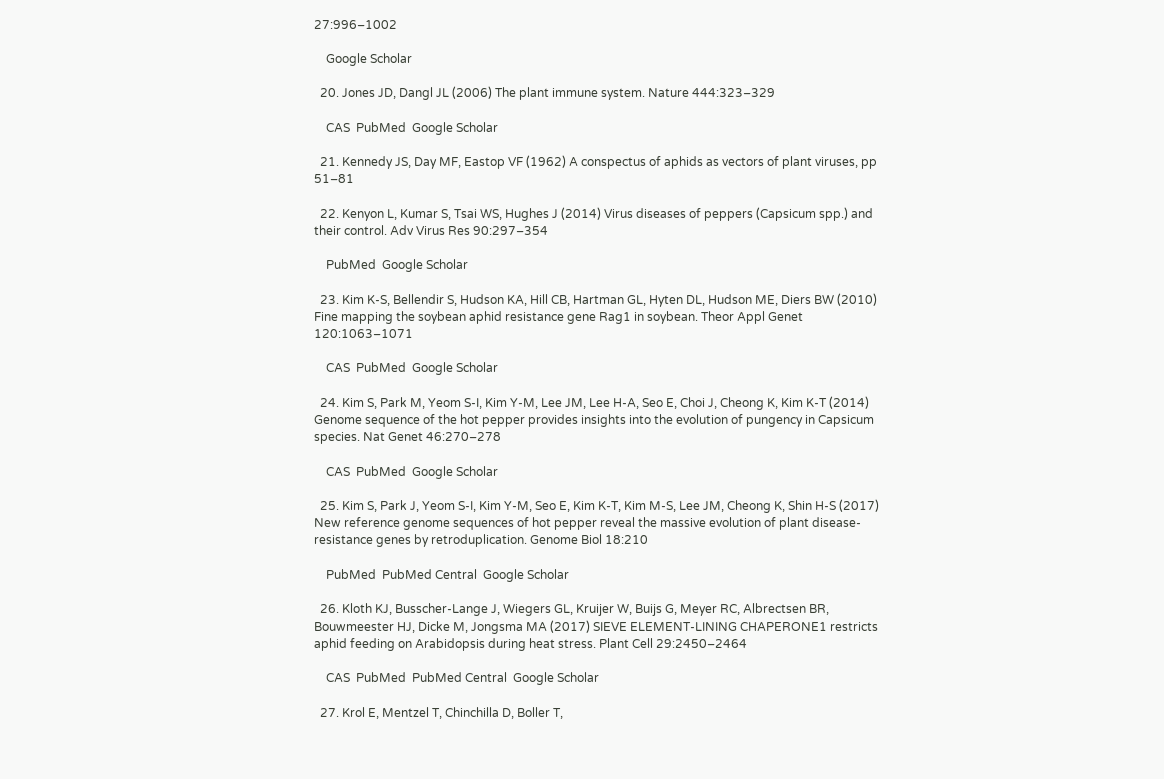27:996–1002

    Google Scholar

  20. Jones JD, Dangl JL (2006) The plant immune system. Nature 444:323–329

    CAS  PubMed  Google Scholar

  21. Kennedy JS, Day MF, Eastop VF (1962) A conspectus of aphids as vectors of plant viruses, pp 51–81

  22. Kenyon L, Kumar S, Tsai WS, Hughes J (2014) Virus diseases of peppers (Capsicum spp.) and their control. Adv Virus Res 90:297–354

    PubMed  Google Scholar

  23. Kim K-S, Bellendir S, Hudson KA, Hill CB, Hartman GL, Hyten DL, Hudson ME, Diers BW (2010) Fine mapping the soybean aphid resistance gene Rag1 in soybean. Theor Appl Genet 120:1063–1071

    CAS  PubMed  Google Scholar

  24. Kim S, Park M, Yeom S-I, Kim Y-M, Lee JM, Lee H-A, Seo E, Choi J, Cheong K, Kim K-T (2014) Genome sequence of the hot pepper provides insights into the evolution of pungency in Capsicum species. Nat Genet 46:270–278

    CAS  PubMed  Google Scholar

  25. Kim S, Park J, Yeom S-I, Kim Y-M, Seo E, Kim K-T, Kim M-S, Lee JM, Cheong K, Shin H-S (2017) New reference genome sequences of hot pepper reveal the massive evolution of plant disease-resistance genes by retroduplication. Genome Biol 18:210

    PubMed  PubMed Central  Google Scholar

  26. Kloth KJ, Busscher-Lange J, Wiegers GL, Kruijer W, Buijs G, Meyer RC, Albrectsen BR, Bouwmeester HJ, Dicke M, Jongsma MA (2017) SIEVE ELEMENT-LINING CHAPERONE1 restricts aphid feeding on Arabidopsis during heat stress. Plant Cell 29:2450–2464

    CAS  PubMed  PubMed Central  Google Scholar

  27. Krol E, Mentzel T, Chinchilla D, Boller T,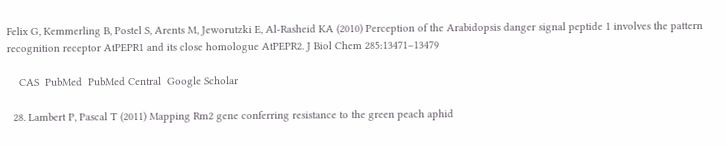Felix G, Kemmerling B, Postel S, Arents M, Jeworutzki E, Al-Rasheid KA (2010) Perception of the Arabidopsis danger signal peptide 1 involves the pattern recognition receptor AtPEPR1 and its close homologue AtPEPR2. J Biol Chem 285:13471–13479

    CAS  PubMed  PubMed Central  Google Scholar

  28. Lambert P, Pascal T (2011) Mapping Rm2 gene conferring resistance to the green peach aphid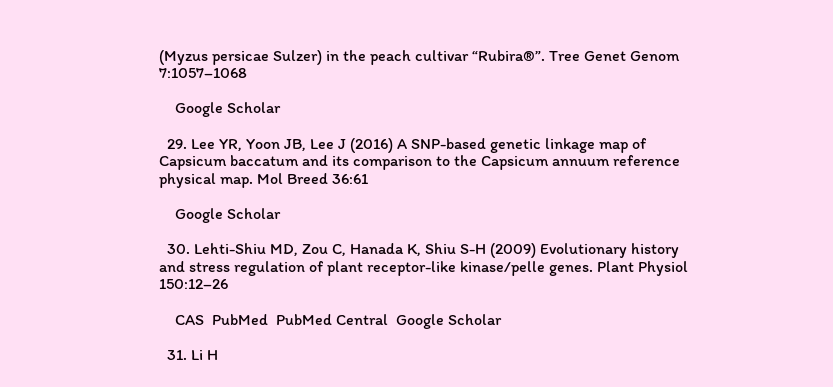(Myzus persicae Sulzer) in the peach cultivar “Rubira®”. Tree Genet Genom 7:1057–1068

    Google Scholar

  29. Lee YR, Yoon JB, Lee J (2016) A SNP-based genetic linkage map of Capsicum baccatum and its comparison to the Capsicum annuum reference physical map. Mol Breed 36:61

    Google Scholar

  30. Lehti-Shiu MD, Zou C, Hanada K, Shiu S-H (2009) Evolutionary history and stress regulation of plant receptor-like kinase/pelle genes. Plant Physiol 150:12–26

    CAS  PubMed  PubMed Central  Google Scholar

  31. Li H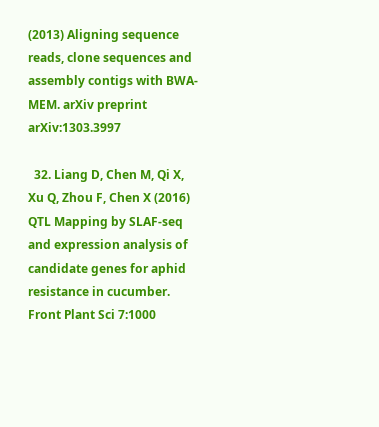(2013) Aligning sequence reads, clone sequences and assembly contigs with BWA-MEM. arXiv preprint arXiv:1303.3997

  32. Liang D, Chen M, Qi X, Xu Q, Zhou F, Chen X (2016) QTL Mapping by SLAF-seq and expression analysis of candidate genes for aphid resistance in cucumber. Front Plant Sci 7:1000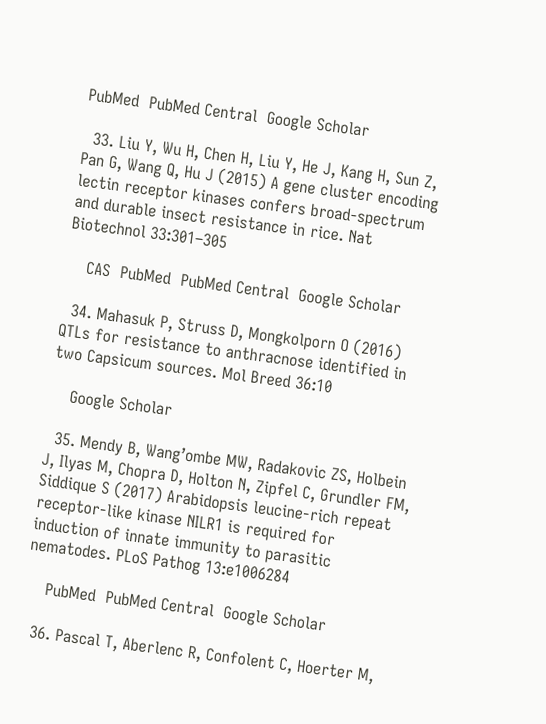PubMed  PubMed Central  Google Scholar

  33. Liu Y, Wu H, Chen H, Liu Y, He J, Kang H, Sun Z, Pan G, Wang Q, Hu J (2015) A gene cluster encoding lectin receptor kinases confers broad-spectrum and durable insect resistance in rice. Nat Biotechnol 33:301–305

    CAS  PubMed  PubMed Central  Google Scholar

  34. Mahasuk P, Struss D, Mongkolporn O (2016) QTLs for resistance to anthracnose identified in two Capsicum sources. Mol Breed 36:10

    Google Scholar

  35. Mendy B, Wang’ombe MW, Radakovic ZS, Holbein J, Ilyas M, Chopra D, Holton N, Zipfel C, Grundler FM, Siddique S (2017) Arabidopsis leucine-rich repeat receptor-like kinase NILR1 is required for induction of innate immunity to parasitic nematodes. PLoS Pathog 13:e1006284

    PubMed  PubMed Central  Google Scholar

  36. Pascal T, Aberlenc R, Confolent C, Hoerter M,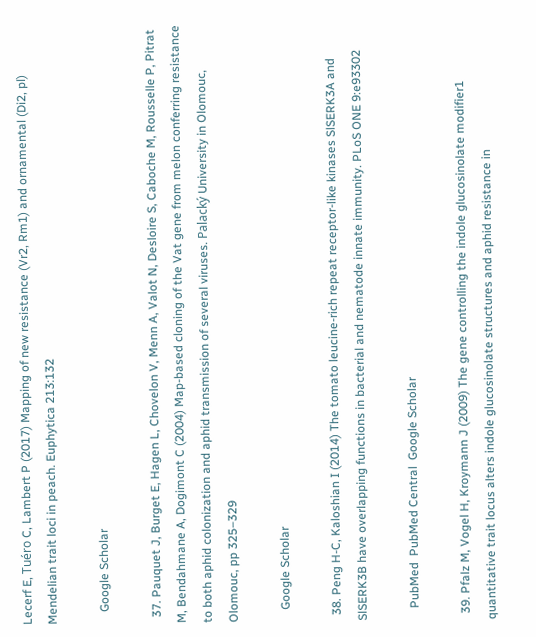Lecerf E, Tuéro C, Lambert P (2017) Mapping of new resistance (Vr2, Rm1) and ornamental (Di2, pl) Mendelian trait loci in peach. Euphytica 213:132

    Google Scholar

  37. Pauquet J, Burget E, Hagen L, Chovelon V, Menn A, Valot N, Desloire S, Caboche M, Rousselle P, Pitrat M, Bendahmane A, Dogimont C (2004) Map-based cloning of the Vat gene from melon conferring resistance to both aphid colonization and aphid transmission of several viruses. Palacký University in Olomouc, Olomouc, pp 325–329

    Google Scholar

  38. Peng H-C, Kaloshian I (2014) The tomato leucine-rich repeat receptor-like kinases SlSERK3A and SlSERK3B have overlapping functions in bacterial and nematode innate immunity. PLoS ONE 9:e93302

    PubMed  PubMed Central  Google Scholar

  39. Pfalz M, Vogel H, Kroymann J (2009) The gene controlling the indole glucosinolate modifier1 quantitative trait locus alters indole glucosinolate structures and aphid resistance in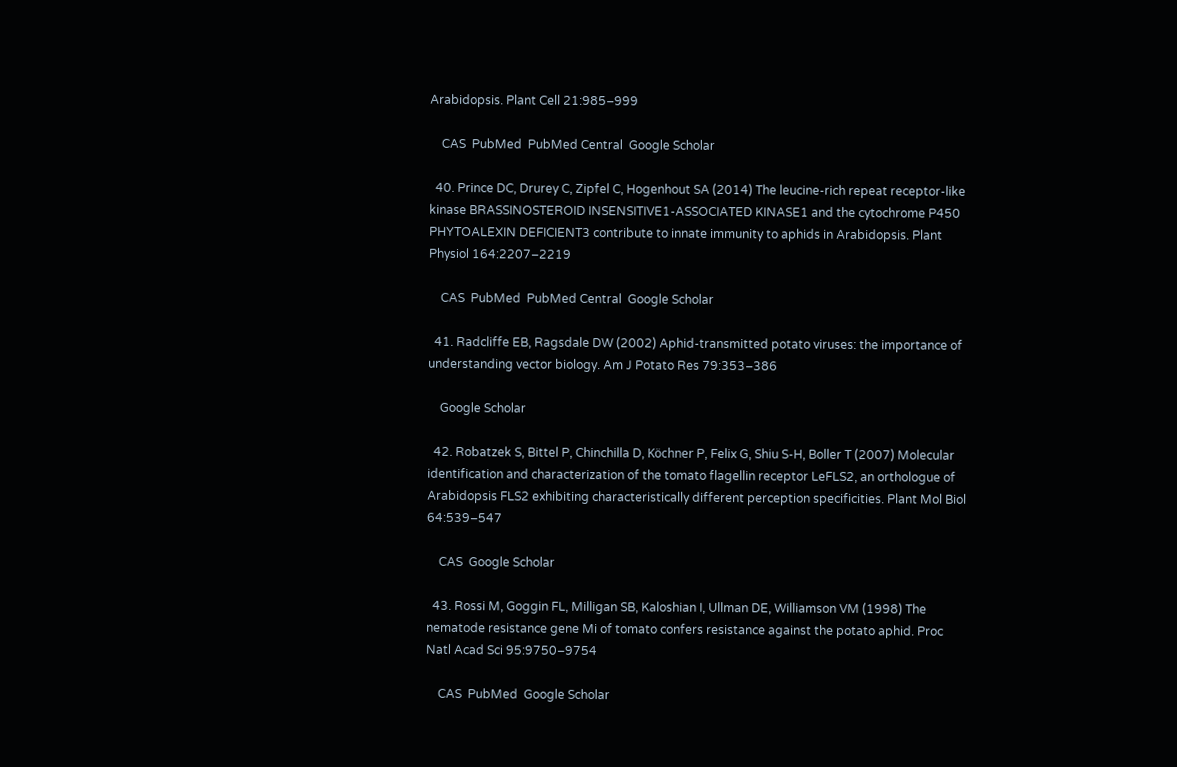Arabidopsis. Plant Cell 21:985–999

    CAS  PubMed  PubMed Central  Google Scholar

  40. Prince DC, Drurey C, Zipfel C, Hogenhout SA (2014) The leucine-rich repeat receptor-like kinase BRASSINOSTEROID INSENSITIVE1-ASSOCIATED KINASE1 and the cytochrome P450 PHYTOALEXIN DEFICIENT3 contribute to innate immunity to aphids in Arabidopsis. Plant Physiol 164:2207–2219

    CAS  PubMed  PubMed Central  Google Scholar

  41. Radcliffe EB, Ragsdale DW (2002) Aphid-transmitted potato viruses: the importance of understanding vector biology. Am J Potato Res 79:353–386

    Google Scholar

  42. Robatzek S, Bittel P, Chinchilla D, Köchner P, Felix G, Shiu S-H, Boller T (2007) Molecular identification and characterization of the tomato flagellin receptor LeFLS2, an orthologue of Arabidopsis FLS2 exhibiting characteristically different perception specificities. Plant Mol Biol 64:539–547

    CAS  Google Scholar

  43. Rossi M, Goggin FL, Milligan SB, Kaloshian I, Ullman DE, Williamson VM (1998) The nematode resistance gene Mi of tomato confers resistance against the potato aphid. Proc Natl Acad Sci 95:9750–9754

    CAS  PubMed  Google Scholar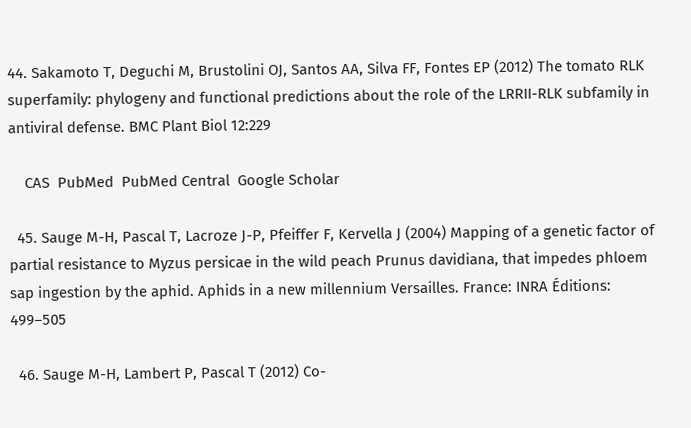44. Sakamoto T, Deguchi M, Brustolini OJ, Santos AA, Silva FF, Fontes EP (2012) The tomato RLK superfamily: phylogeny and functional predictions about the role of the LRRII-RLK subfamily in antiviral defense. BMC Plant Biol 12:229

    CAS  PubMed  PubMed Central  Google Scholar

  45. Sauge M-H, Pascal T, Lacroze J-P, Pfeiffer F, Kervella J (2004) Mapping of a genetic factor of partial resistance to Myzus persicae in the wild peach Prunus davidiana, that impedes phloem sap ingestion by the aphid. Aphids in a new millennium Versailles. France: INRA Éditions: 499–505

  46. Sauge M-H, Lambert P, Pascal T (2012) Co-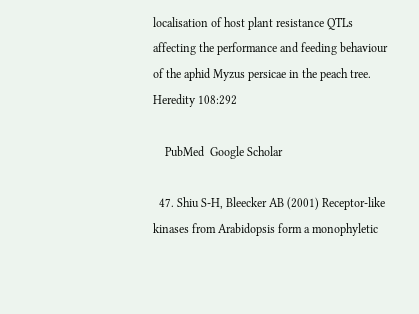localisation of host plant resistance QTLs affecting the performance and feeding behaviour of the aphid Myzus persicae in the peach tree. Heredity 108:292

    PubMed  Google Scholar

  47. Shiu S-H, Bleecker AB (2001) Receptor-like kinases from Arabidopsis form a monophyletic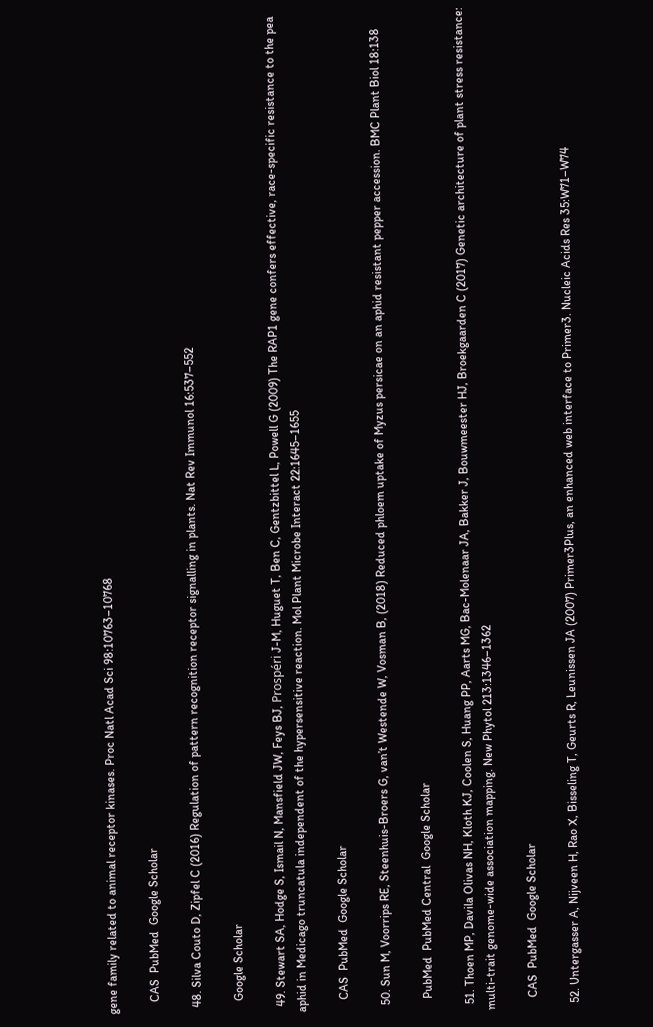gene family related to animal receptor kinases. Proc Natl Acad Sci 98:10763–10768

    CAS  PubMed  Google Scholar

  48. Silva Couto D, Zipfel C (2016) Regulation of pattern recognition receptor signalling in plants. Nat Rev Immunol 16:537–552

    Google Scholar

  49. Stewart SA, Hodge S, Ismail N, Mansfield JW, Feys BJ, Prospéri J-M, Huguet T, Ben C, Gentzbittel L, Powell G (2009) The RAP1 gene confers effective, race-specific resistance to the pea aphid in Medicago truncatula independent of the hypersensitive reaction. Mol Plant Microbe Interact 22:1645–1655

    CAS  PubMed  Google Scholar

  50. Sun M, Voorrips RE, Steenhuis-Broers G, van’t Westende W, Vosman B, (2018) Reduced phloem uptake of Myzus persicae on an aphid resistant pepper accession. BMC Plant Biol 18:138

    PubMed  PubMed Central  Google Scholar

  51. Thoen MP, Davila Olivas NH, Kloth KJ, Coolen S, Huang PP, Aarts MG, Bac-Molenaar JA, Bakker J, Bouwmeester HJ, Broekgaarden C (2017) Genetic architecture of plant stress resistance: multi-trait genome-wide association mapping. New Phytol 213:1346–1362

    CAS  PubMed  Google Scholar

  52. Untergasser A, Nijveen H, Rao X, Bisseling T, Geurts R, Leunissen JA (2007) Primer3Plus, an enhanced web interface to Primer3. Nucleic Acids Res 35:W71–W74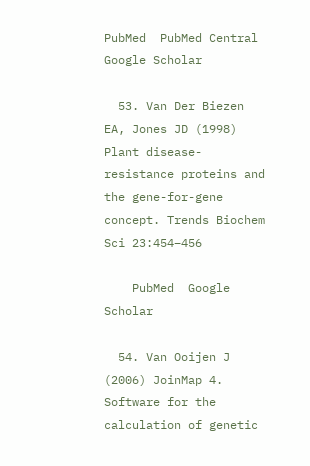PubMed  PubMed Central  Google Scholar

  53. Van Der Biezen EA, Jones JD (1998) Plant disease-resistance proteins and the gene-for-gene concept. Trends Biochem Sci 23:454–456

    PubMed  Google Scholar

  54. Van Ooijen J (2006) JoinMap 4. Software for the calculation of genetic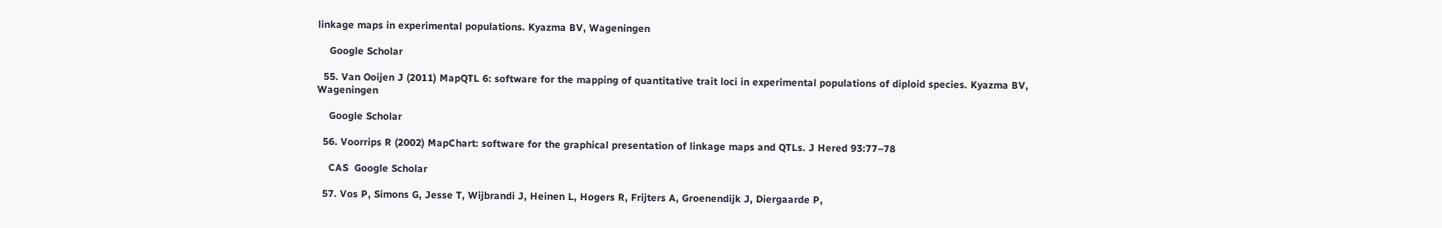linkage maps in experimental populations. Kyazma BV, Wageningen

    Google Scholar

  55. Van Ooijen J (2011) MapQTL 6: software for the mapping of quantitative trait loci in experimental populations of diploid species. Kyazma BV, Wageningen

    Google Scholar

  56. Voorrips R (2002) MapChart: software for the graphical presentation of linkage maps and QTLs. J Hered 93:77–78

    CAS  Google Scholar

  57. Vos P, Simons G, Jesse T, Wijbrandi J, Heinen L, Hogers R, Frijters A, Groenendijk J, Diergaarde P,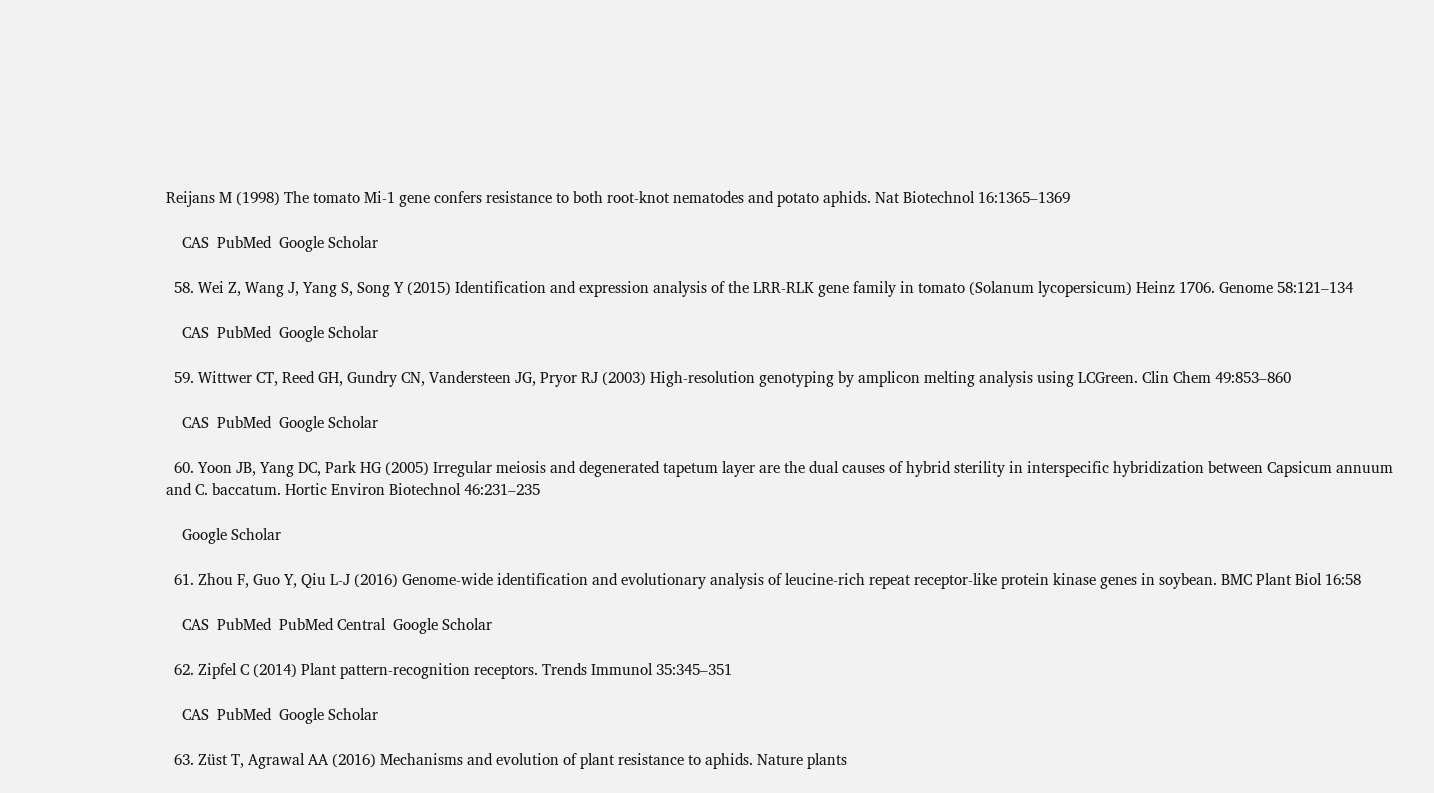Reijans M (1998) The tomato Mi-1 gene confers resistance to both root-knot nematodes and potato aphids. Nat Biotechnol 16:1365–1369

    CAS  PubMed  Google Scholar

  58. Wei Z, Wang J, Yang S, Song Y (2015) Identification and expression analysis of the LRR-RLK gene family in tomato (Solanum lycopersicum) Heinz 1706. Genome 58:121–134

    CAS  PubMed  Google Scholar

  59. Wittwer CT, Reed GH, Gundry CN, Vandersteen JG, Pryor RJ (2003) High-resolution genotyping by amplicon melting analysis using LCGreen. Clin Chem 49:853–860

    CAS  PubMed  Google Scholar

  60. Yoon JB, Yang DC, Park HG (2005) Irregular meiosis and degenerated tapetum layer are the dual causes of hybrid sterility in interspecific hybridization between Capsicum annuum and C. baccatum. Hortic Environ Biotechnol 46:231–235

    Google Scholar

  61. Zhou F, Guo Y, Qiu L-J (2016) Genome-wide identification and evolutionary analysis of leucine-rich repeat receptor-like protein kinase genes in soybean. BMC Plant Biol 16:58

    CAS  PubMed  PubMed Central  Google Scholar

  62. Zipfel C (2014) Plant pattern-recognition receptors. Trends Immunol 35:345–351

    CAS  PubMed  Google Scholar

  63. Züst T, Agrawal AA (2016) Mechanisms and evolution of plant resistance to aphids. Nature plants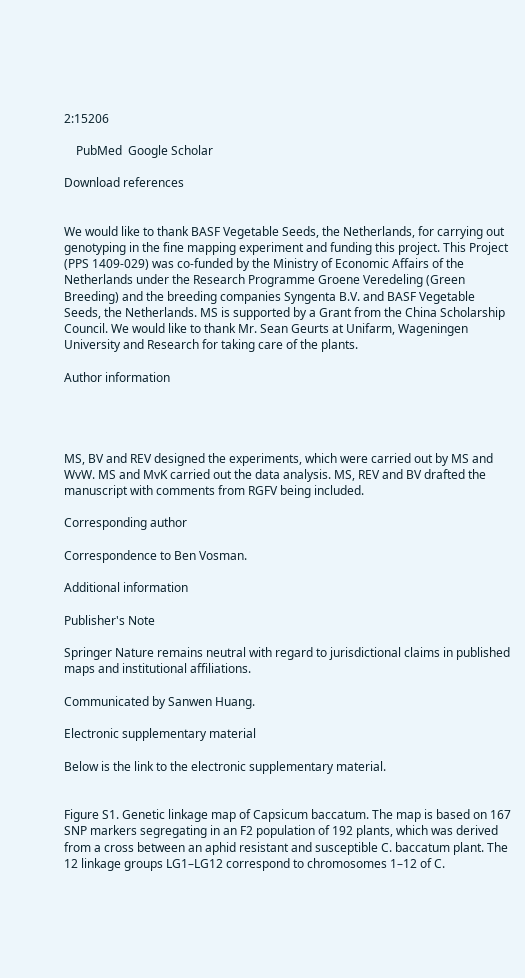2:15206

    PubMed  Google Scholar

Download references


We would like to thank BASF Vegetable Seeds, the Netherlands, for carrying out genotyping in the fine mapping experiment and funding this project. This Project (PPS 1409-029) was co-funded by the Ministry of Economic Affairs of the Netherlands under the Research Programme Groene Veredeling (Green Breeding) and the breeding companies Syngenta B.V. and BASF Vegetable Seeds, the Netherlands. MS is supported by a Grant from the China Scholarship Council. We would like to thank Mr. Sean Geurts at Unifarm, Wageningen University and Research for taking care of the plants.

Author information




MS, BV and REV designed the experiments, which were carried out by MS and WvW. MS and MvK carried out the data analysis. MS, REV and BV drafted the manuscript with comments from RGFV being included.

Corresponding author

Correspondence to Ben Vosman.

Additional information

Publisher's Note

Springer Nature remains neutral with regard to jurisdictional claims in published maps and institutional affiliations.

Communicated by Sanwen Huang.

Electronic supplementary material

Below is the link to the electronic supplementary material.


Figure S1. Genetic linkage map of Capsicum baccatum. The map is based on 167 SNP markers segregating in an F2 population of 192 plants, which was derived from a cross between an aphid resistant and susceptible C. baccatum plant. The 12 linkage groups LG1–LG12 correspond to chromosomes 1–12 of C.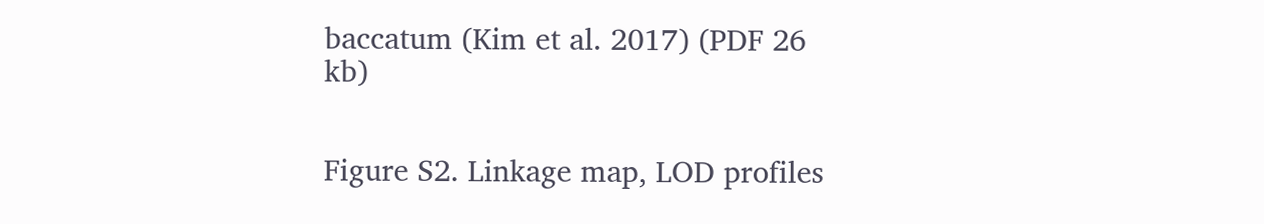baccatum (Kim et al. 2017) (PDF 26 kb)


Figure S2. Linkage map, LOD profiles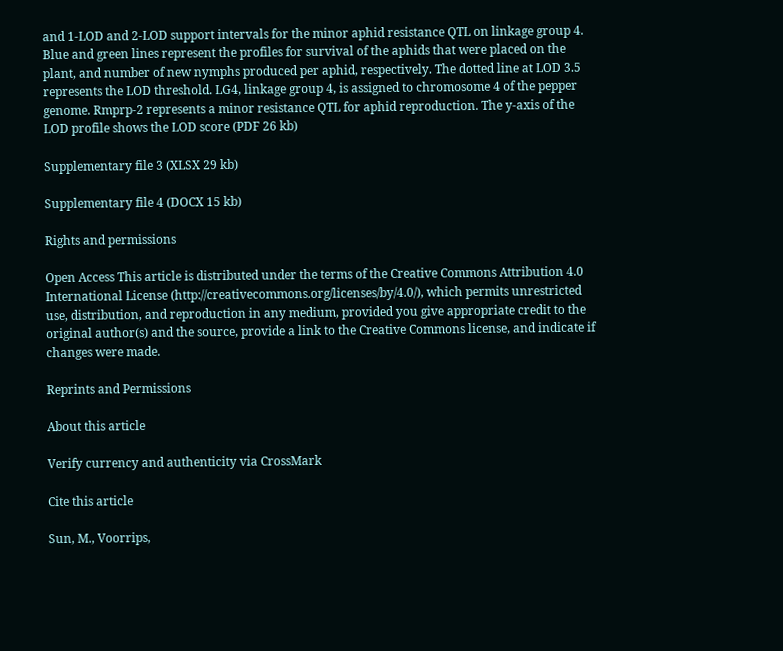and 1-LOD and 2-LOD support intervals for the minor aphid resistance QTL on linkage group 4. Blue and green lines represent the profiles for survival of the aphids that were placed on the plant, and number of new nymphs produced per aphid, respectively. The dotted line at LOD 3.5 represents the LOD threshold. LG4, linkage group 4, is assigned to chromosome 4 of the pepper genome. Rmprp-2 represents a minor resistance QTL for aphid reproduction. The y-axis of the LOD profile shows the LOD score (PDF 26 kb)

Supplementary file 3 (XLSX 29 kb)

Supplementary file 4 (DOCX 15 kb)

Rights and permissions

Open Access This article is distributed under the terms of the Creative Commons Attribution 4.0 International License (http://creativecommons.org/licenses/by/4.0/), which permits unrestricted use, distribution, and reproduction in any medium, provided you give appropriate credit to the original author(s) and the source, provide a link to the Creative Commons license, and indicate if changes were made.

Reprints and Permissions

About this article

Verify currency and authenticity via CrossMark

Cite this article

Sun, M., Voorrips,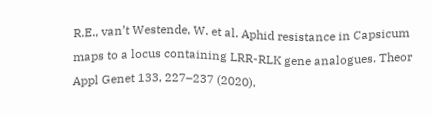R.E., van’t Westende, W. et al. Aphid resistance in Capsicum maps to a locus containing LRR-RLK gene analogues. Theor Appl Genet 133, 227–237 (2020).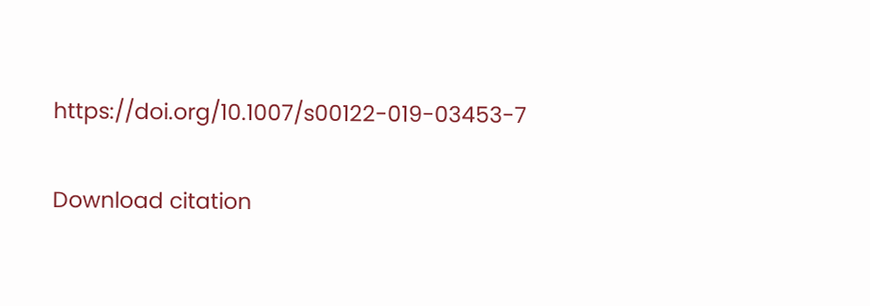https://doi.org/10.1007/s00122-019-03453-7

Download citation